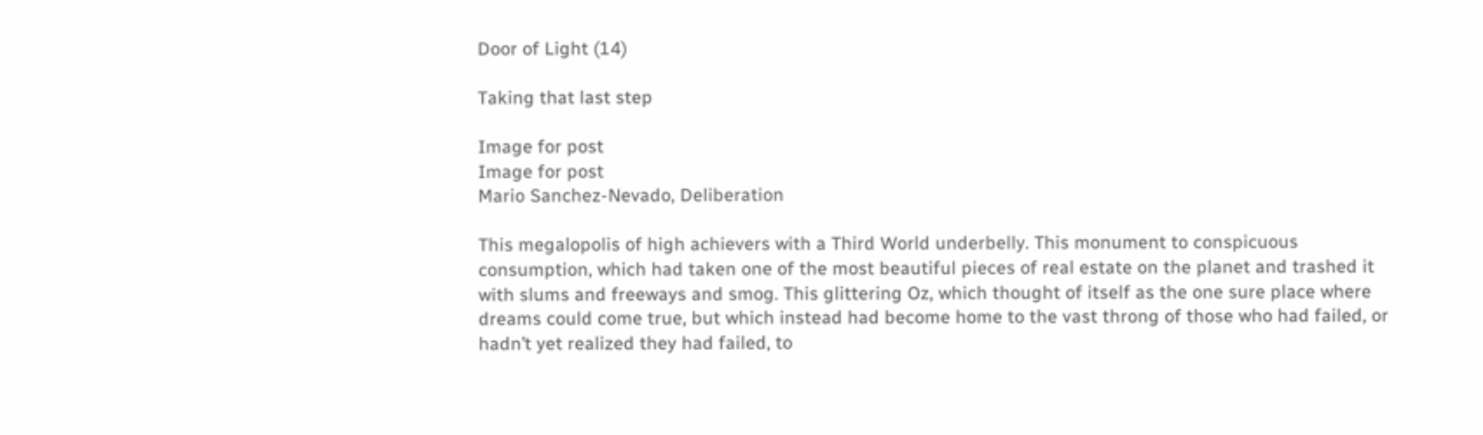Door of Light (14)

Taking that last step

Image for post
Image for post
Mario Sanchez-Nevado, Deliberation

This megalopolis of high achievers with a Third World underbelly. This monument to conspicuous consumption, which had taken one of the most beautiful pieces of real estate on the planet and trashed it with slums and freeways and smog. This glittering Oz, which thought of itself as the one sure place where dreams could come true, but which instead had become home to the vast throng of those who had failed, or hadn’t yet realized they had failed, to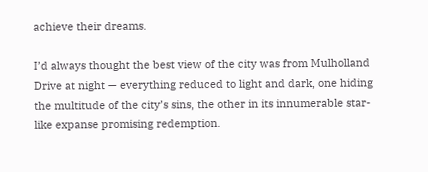achieve their dreams.

I’d always thought the best view of the city was from Mulholland Drive at night — everything reduced to light and dark, one hiding the multitude of the city’s sins, the other in its innumerable star-like expanse promising redemption.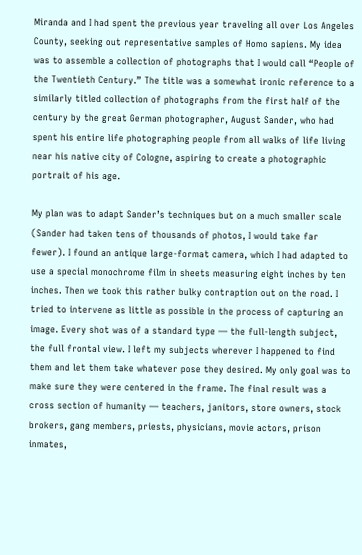Miranda and I had spent the previous year traveling all over Los Angeles County, seeking out representative samples of Homo sapiens. My idea was to assemble a collection of photographs that I would call “People of the Twentieth Century.” The title was a somewhat ironic reference to a similarly titled collection of photographs from the first half of the century by the great German photographer, August Sander, who had spent his entire life photographing people from all walks of life living near his native city of Cologne, aspiring to create a photographic portrait of his age.

My plan was to adapt Sander’s techniques but on a much smaller scale (Sander had taken tens of thousands of photos, I would take far fewer). I found an antique large-format camera, which I had adapted to use a special monochrome film in sheets measuring eight inches by ten inches. Then we took this rather bulky contraption out on the road. I tried to intervene as little as possible in the process of capturing an image. Every shot was of a standard type — the full-length subject, the full frontal view. I left my subjects wherever I happened to find them and let them take whatever pose they desired. My only goal was to make sure they were centered in the frame. The final result was a cross section of humanity — teachers, janitors, store owners, stock brokers, gang members, priests, physicians, movie actors, prison inmates,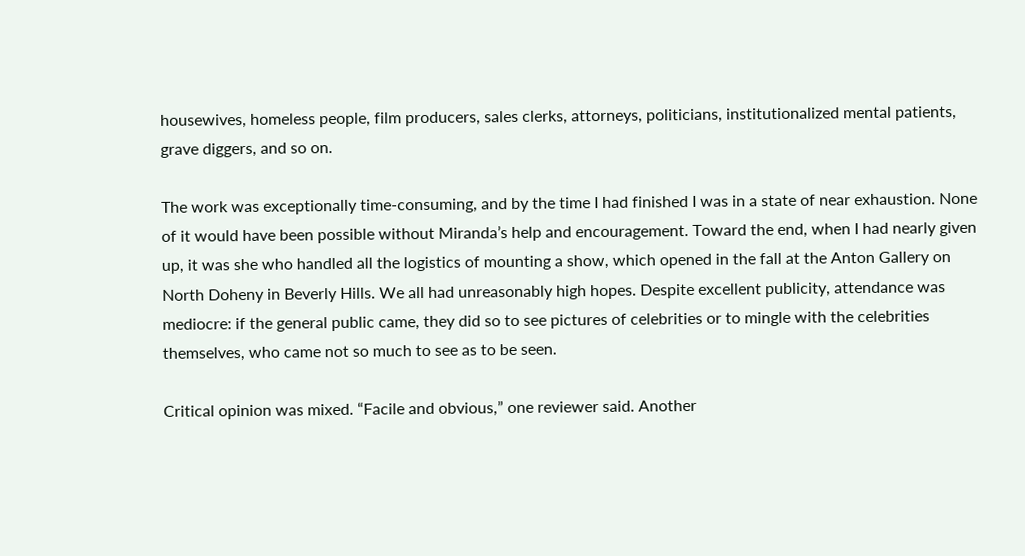housewives, homeless people, film producers, sales clerks, attorneys, politicians, institutionalized mental patients, grave diggers, and so on.

The work was exceptionally time-consuming, and by the time I had finished I was in a state of near exhaustion. None of it would have been possible without Miranda’s help and encouragement. Toward the end, when I had nearly given up, it was she who handled all the logistics of mounting a show, which opened in the fall at the Anton Gallery on North Doheny in Beverly Hills. We all had unreasonably high hopes. Despite excellent publicity, attendance was mediocre: if the general public came, they did so to see pictures of celebrities or to mingle with the celebrities themselves, who came not so much to see as to be seen.

Critical opinion was mixed. “Facile and obvious,” one reviewer said. Another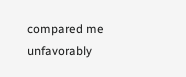compared me unfavorably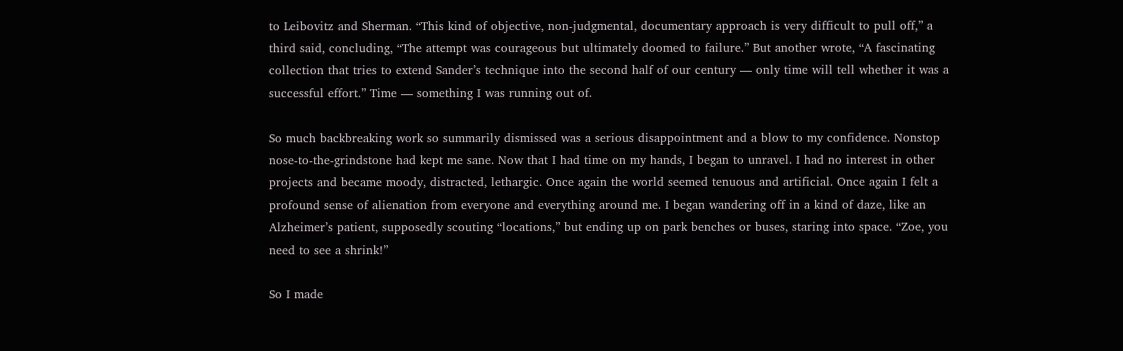to Leibovitz and Sherman. “This kind of objective, non-judgmental, documentary approach is very difficult to pull off,” a third said, concluding, “The attempt was courageous but ultimately doomed to failure.” But another wrote, “A fascinating collection that tries to extend Sander’s technique into the second half of our century — only time will tell whether it was a successful effort.” Time — something I was running out of.

So much backbreaking work so summarily dismissed was a serious disappointment and a blow to my confidence. Nonstop nose-to-the-grindstone had kept me sane. Now that I had time on my hands, I began to unravel. I had no interest in other projects and became moody, distracted, lethargic. Once again the world seemed tenuous and artificial. Once again I felt a profound sense of alienation from everyone and everything around me. I began wandering off in a kind of daze, like an Alzheimer’s patient, supposedly scouting “locations,” but ending up on park benches or buses, staring into space. “Zoe, you need to see a shrink!”

So I made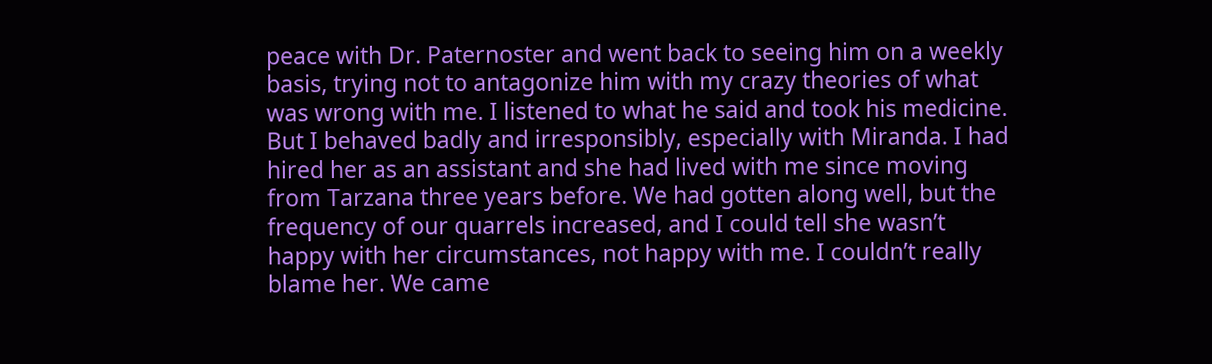peace with Dr. Paternoster and went back to seeing him on a weekly basis, trying not to antagonize him with my crazy theories of what was wrong with me. I listened to what he said and took his medicine. But I behaved badly and irresponsibly, especially with Miranda. I had hired her as an assistant and she had lived with me since moving from Tarzana three years before. We had gotten along well, but the frequency of our quarrels increased, and I could tell she wasn’t happy with her circumstances, not happy with me. I couldn’t really blame her. We came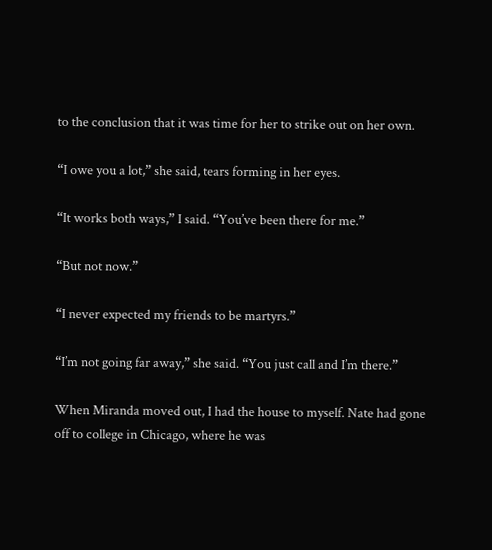to the conclusion that it was time for her to strike out on her own.

“I owe you a lot,” she said, tears forming in her eyes.

“It works both ways,” I said. “You’ve been there for me.”

“But not now.”

“I never expected my friends to be martyrs.”

“I’m not going far away,” she said. “You just call and I’m there.”

When Miranda moved out, I had the house to myself. Nate had gone off to college in Chicago, where he was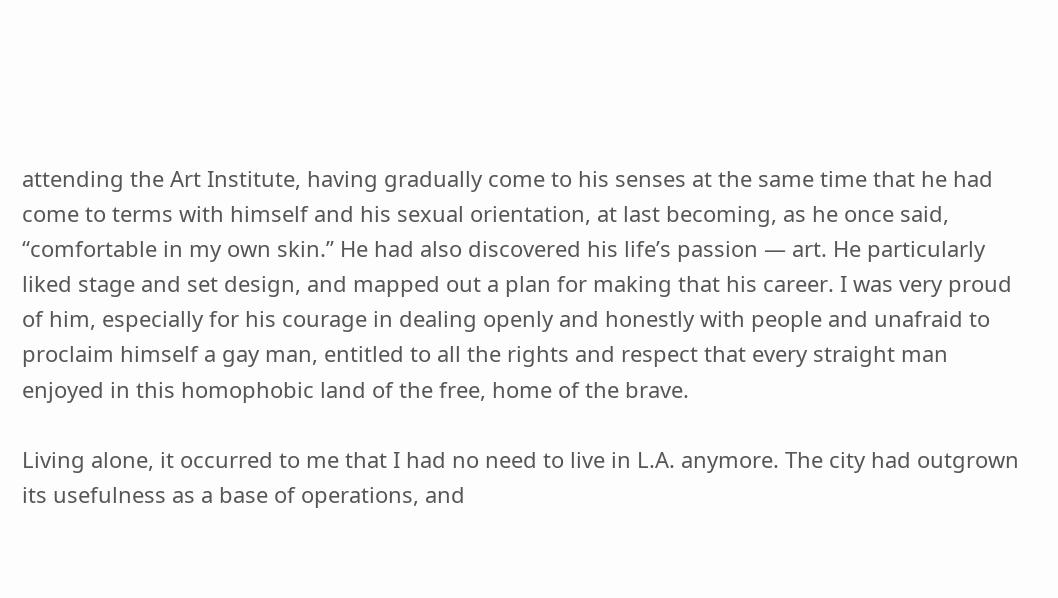attending the Art Institute, having gradually come to his senses at the same time that he had come to terms with himself and his sexual orientation, at last becoming, as he once said, “comfortable in my own skin.” He had also discovered his life’s passion — art. He particularly liked stage and set design, and mapped out a plan for making that his career. I was very proud of him, especially for his courage in dealing openly and honestly with people and unafraid to proclaim himself a gay man, entitled to all the rights and respect that every straight man enjoyed in this homophobic land of the free, home of the brave.

Living alone, it occurred to me that I had no need to live in L.A. anymore. The city had outgrown its usefulness as a base of operations, and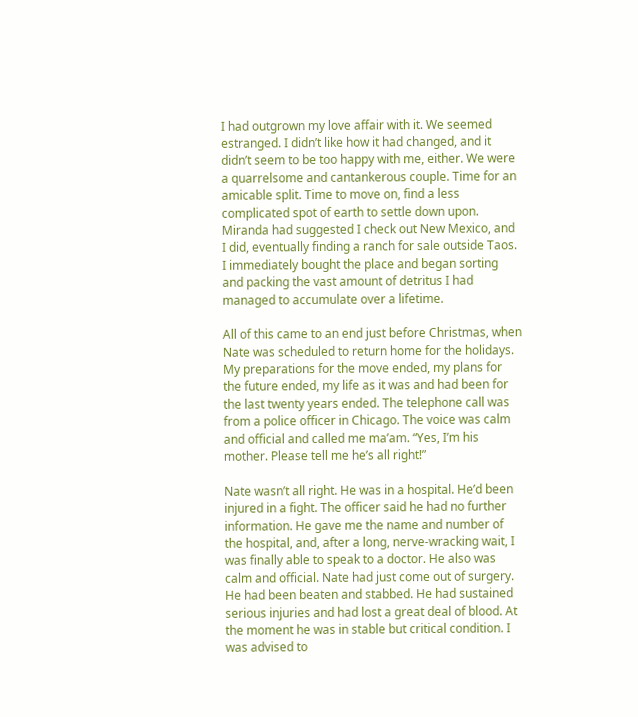I had outgrown my love affair with it. We seemed estranged. I didn’t like how it had changed, and it didn’t seem to be too happy with me, either. We were a quarrelsome and cantankerous couple. Time for an amicable split. Time to move on, find a less complicated spot of earth to settle down upon. Miranda had suggested I check out New Mexico, and I did, eventually finding a ranch for sale outside Taos. I immediately bought the place and began sorting and packing the vast amount of detritus I had managed to accumulate over a lifetime.

All of this came to an end just before Christmas, when Nate was scheduled to return home for the holidays. My preparations for the move ended, my plans for the future ended, my life as it was and had been for the last twenty years ended. The telephone call was from a police officer in Chicago. The voice was calm and official and called me ma’am. “Yes, I’m his mother. Please tell me he’s all right!”

Nate wasn’t all right. He was in a hospital. He’d been injured in a fight. The officer said he had no further information. He gave me the name and number of the hospital, and, after a long, nerve-wracking wait, I was finally able to speak to a doctor. He also was calm and official. Nate had just come out of surgery. He had been beaten and stabbed. He had sustained serious injuries and had lost a great deal of blood. At the moment he was in stable but critical condition. I was advised to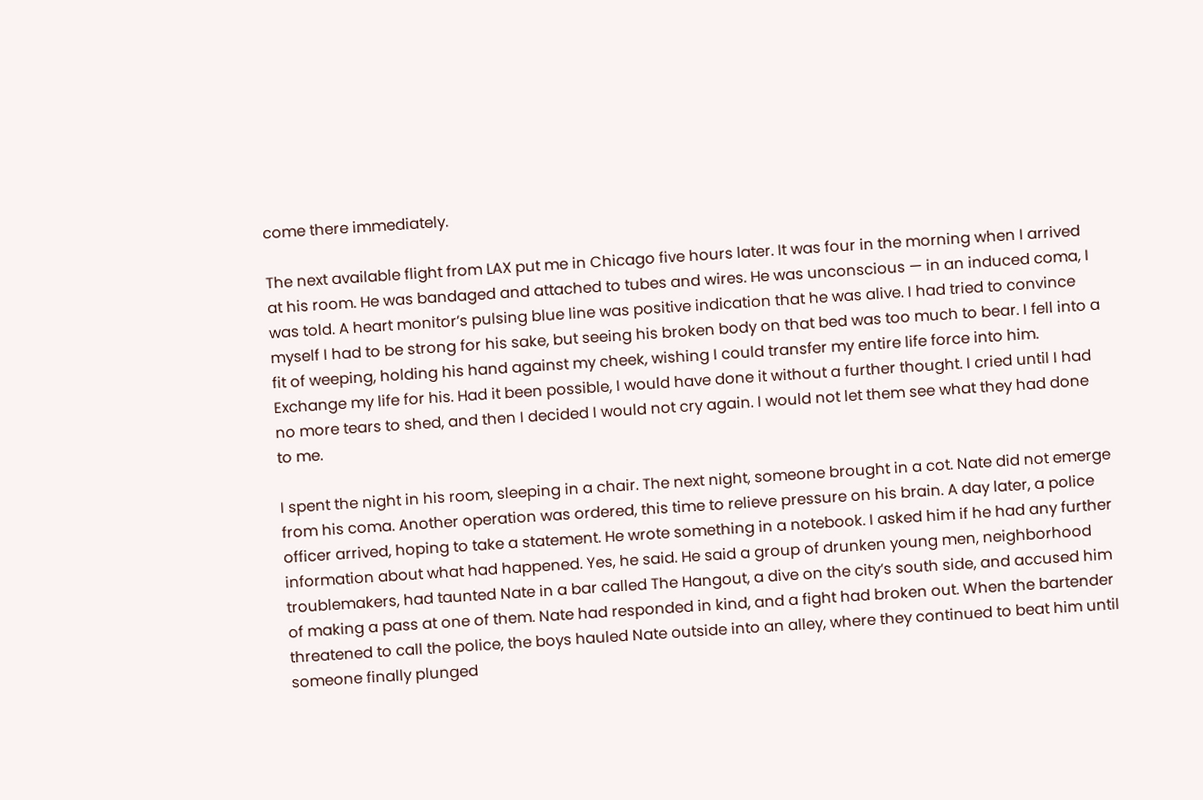come there immediately.

The next available flight from LAX put me in Chicago five hours later. It was four in the morning when I arrived at his room. He was bandaged and attached to tubes and wires. He was unconscious — in an induced coma, I was told. A heart monitor’s pulsing blue line was positive indication that he was alive. I had tried to convince myself I had to be strong for his sake, but seeing his broken body on that bed was too much to bear. I fell into a fit of weeping, holding his hand against my cheek, wishing I could transfer my entire life force into him. Exchange my life for his. Had it been possible, I would have done it without a further thought. I cried until I had no more tears to shed, and then I decided I would not cry again. I would not let them see what they had done to me.

I spent the night in his room, sleeping in a chair. The next night, someone brought in a cot. Nate did not emerge from his coma. Another operation was ordered, this time to relieve pressure on his brain. A day later, a police officer arrived, hoping to take a statement. He wrote something in a notebook. I asked him if he had any further information about what had happened. Yes, he said. He said a group of drunken young men, neighborhood troublemakers, had taunted Nate in a bar called The Hangout, a dive on the city’s south side, and accused him of making a pass at one of them. Nate had responded in kind, and a fight had broken out. When the bartender threatened to call the police, the boys hauled Nate outside into an alley, where they continued to beat him until someone finally plunged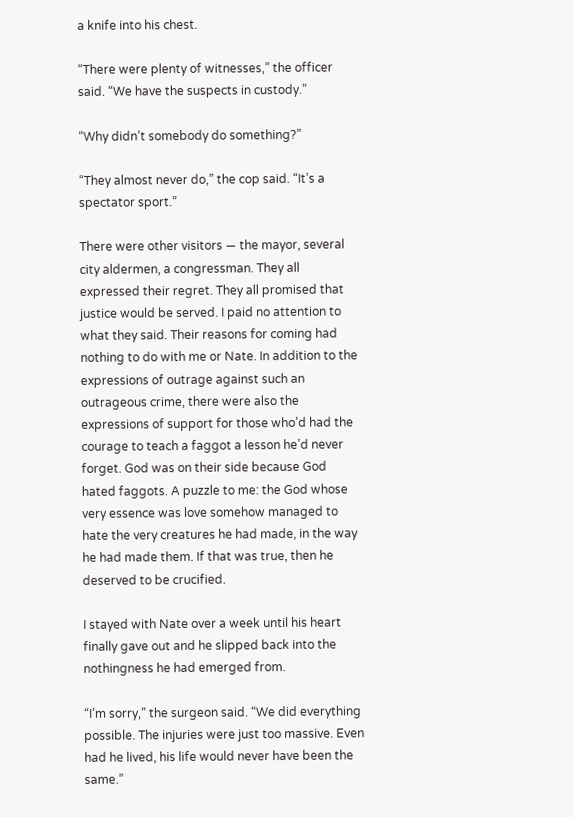a knife into his chest.

“There were plenty of witnesses,” the officer said. “We have the suspects in custody.”

“Why didn’t somebody do something?”

“They almost never do,” the cop said. “It’s a spectator sport.”

There were other visitors — the mayor, several city aldermen, a congressman. They all expressed their regret. They all promised that justice would be served. I paid no attention to what they said. Their reasons for coming had nothing to do with me or Nate. In addition to the expressions of outrage against such an outrageous crime, there were also the expressions of support for those who’d had the courage to teach a faggot a lesson he’d never forget. God was on their side because God hated faggots. A puzzle to me: the God whose very essence was love somehow managed to hate the very creatures he had made, in the way he had made them. If that was true, then he deserved to be crucified.

I stayed with Nate over a week until his heart finally gave out and he slipped back into the nothingness he had emerged from.

“I’m sorry,” the surgeon said. “We did everything possible. The injuries were just too massive. Even had he lived, his life would never have been the same.”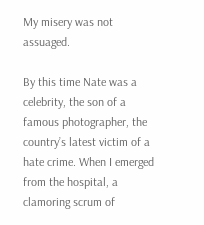My misery was not assuaged.

By this time Nate was a celebrity, the son of a famous photographer, the country’s latest victim of a hate crime. When I emerged from the hospital, a clamoring scrum of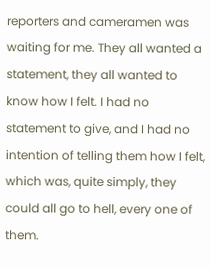reporters and cameramen was waiting for me. They all wanted a statement, they all wanted to know how I felt. I had no statement to give, and I had no intention of telling them how I felt, which was, quite simply, they could all go to hell, every one of them.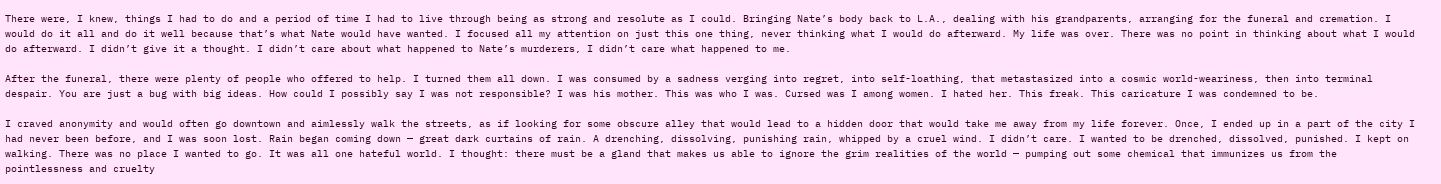There were, I knew, things I had to do and a period of time I had to live through being as strong and resolute as I could. Bringing Nate’s body back to L.A., dealing with his grandparents, arranging for the funeral and cremation. I would do it all and do it well because that’s what Nate would have wanted. I focused all my attention on just this one thing, never thinking what I would do afterward. My life was over. There was no point in thinking about what I would do afterward. I didn’t give it a thought. I didn’t care about what happened to Nate’s murderers, I didn’t care what happened to me.

After the funeral, there were plenty of people who offered to help. I turned them all down. I was consumed by a sadness verging into regret, into self-loathing, that metastasized into a cosmic world-weariness, then into terminal despair. You are just a bug with big ideas. How could I possibly say I was not responsible? I was his mother. This was who I was. Cursed was I among women. I hated her. This freak. This caricature I was condemned to be.

I craved anonymity and would often go downtown and aimlessly walk the streets, as if looking for some obscure alley that would lead to a hidden door that would take me away from my life forever. Once, I ended up in a part of the city I had never been before, and I was soon lost. Rain began coming down — great dark curtains of rain. A drenching, dissolving, punishing rain, whipped by a cruel wind. I didn’t care. I wanted to be drenched, dissolved, punished. I kept on walking. There was no place I wanted to go. It was all one hateful world. I thought: there must be a gland that makes us able to ignore the grim realities of the world — pumping out some chemical that immunizes us from the pointlessness and cruelty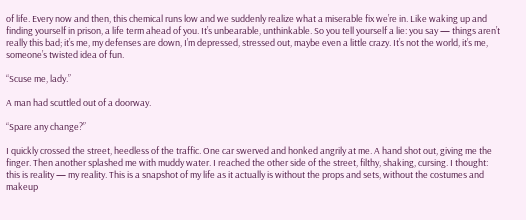of life. Every now and then, this chemical runs low and we suddenly realize what a miserable fix we’re in. Like waking up and finding yourself in prison, a life term ahead of you. It’s unbearable, unthinkable. So you tell yourself a lie: you say — things aren’t really this bad; it’s me, my defenses are down, I’m depressed, stressed out, maybe even a little crazy. It’s not the world, it’s me, someone’s twisted idea of fun.

“Scuse me, lady.”

A man had scuttled out of a doorway.

“Spare any change?”

I quickly crossed the street, heedless of the traffic. One car swerved and honked angrily at me. A hand shot out, giving me the finger. Then another splashed me with muddy water. I reached the other side of the street, filthy, shaking, cursing. I thought: this is reality — my reality. This is a snapshot of my life as it actually is without the props and sets, without the costumes and makeup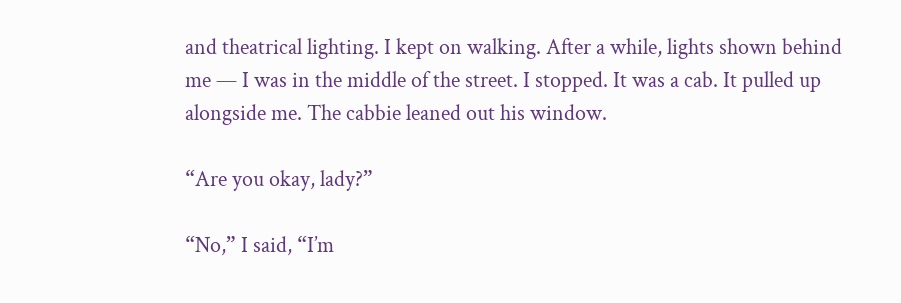and theatrical lighting. I kept on walking. After a while, lights shown behind me — I was in the middle of the street. I stopped. It was a cab. It pulled up alongside me. The cabbie leaned out his window.

“Are you okay, lady?”

“No,” I said, “I’m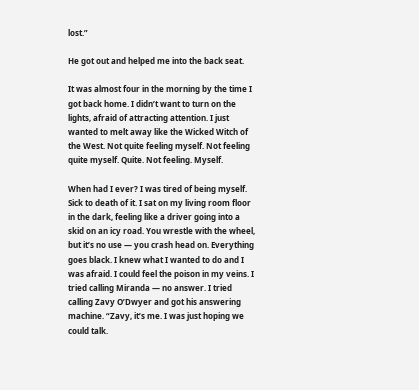lost.”

He got out and helped me into the back seat.

It was almost four in the morning by the time I got back home. I didn’t want to turn on the lights, afraid of attracting attention. I just wanted to melt away like the Wicked Witch of the West. Not quite feeling myself. Not feeling quite myself. Quite. Not feeling. Myself.

When had I ever? I was tired of being myself. Sick to death of it. I sat on my living room floor in the dark, feeling like a driver going into a skid on an icy road. You wrestle with the wheel, but it’s no use — you crash head on. Everything goes black. I knew what I wanted to do and I was afraid. I could feel the poison in my veins. I tried calling Miranda — no answer. I tried calling Zavy O’Dwyer and got his answering machine. “Zavy, it’s me. I was just hoping we could talk.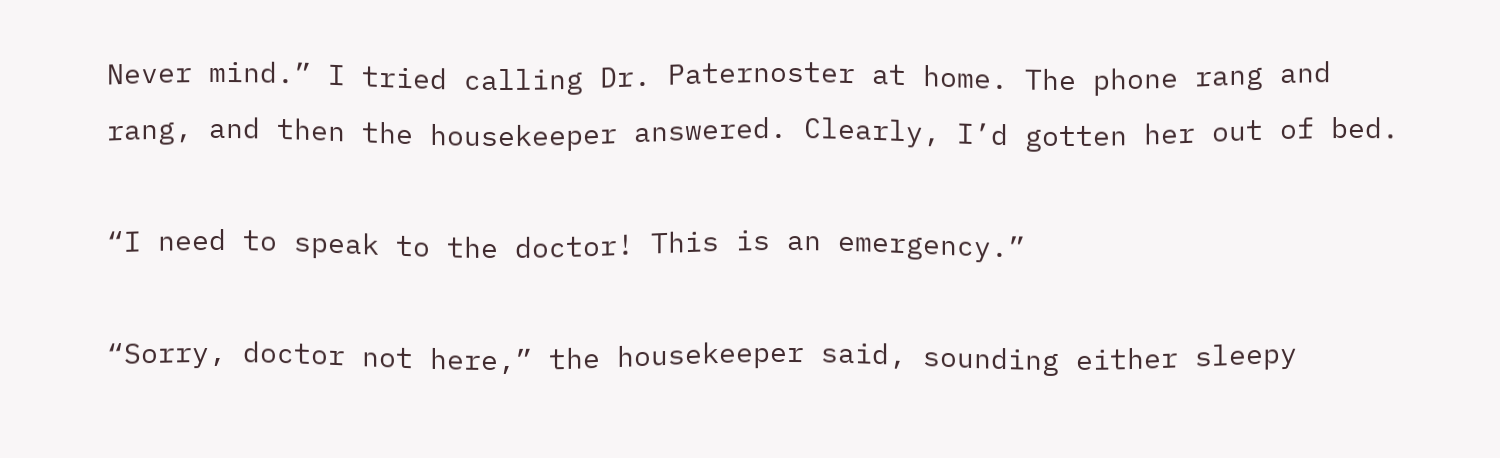Never mind.” I tried calling Dr. Paternoster at home. The phone rang and rang, and then the housekeeper answered. Clearly, I’d gotten her out of bed.

“I need to speak to the doctor! This is an emergency.”

“Sorry, doctor not here,” the housekeeper said, sounding either sleepy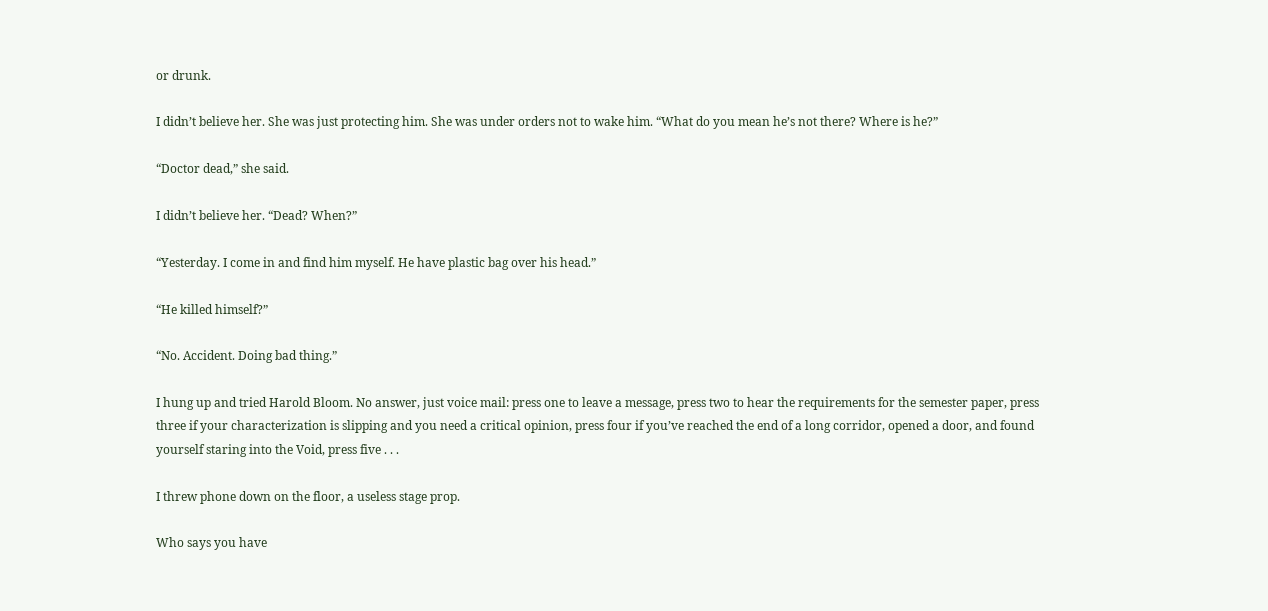or drunk.

I didn’t believe her. She was just protecting him. She was under orders not to wake him. “What do you mean he’s not there? Where is he?”

“Doctor dead,” she said.

I didn’t believe her. “Dead? When?”

“Yesterday. I come in and find him myself. He have plastic bag over his head.”

“He killed himself?”

“No. Accident. Doing bad thing.”

I hung up and tried Harold Bloom. No answer, just voice mail: press one to leave a message, press two to hear the requirements for the semester paper, press three if your characterization is slipping and you need a critical opinion, press four if you’ve reached the end of a long corridor, opened a door, and found yourself staring into the Void, press five . . .

I threw phone down on the floor, a useless stage prop.

Who says you have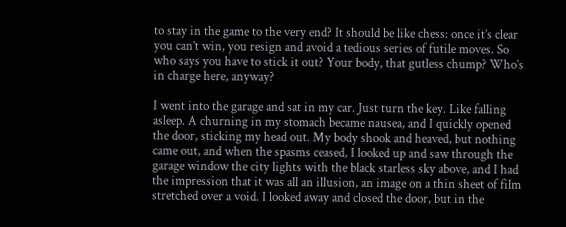to stay in the game to the very end? It should be like chess: once it’s clear you can’t win, you resign and avoid a tedious series of futile moves. So who says you have to stick it out? Your body, that gutless chump? Who’s in charge here, anyway?

I went into the garage and sat in my car. Just turn the key. Like falling asleep. A churning in my stomach became nausea, and I quickly opened the door, sticking my head out. My body shook and heaved, but nothing came out, and when the spasms ceased, I looked up and saw through the garage window the city lights with the black starless sky above, and I had the impression that it was all an illusion, an image on a thin sheet of film stretched over a void. I looked away and closed the door, but in the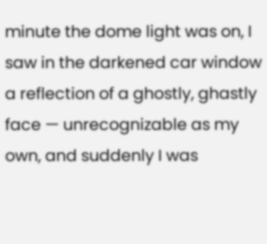minute the dome light was on, I saw in the darkened car window a reflection of a ghostly, ghastly face — unrecognizable as my own, and suddenly I was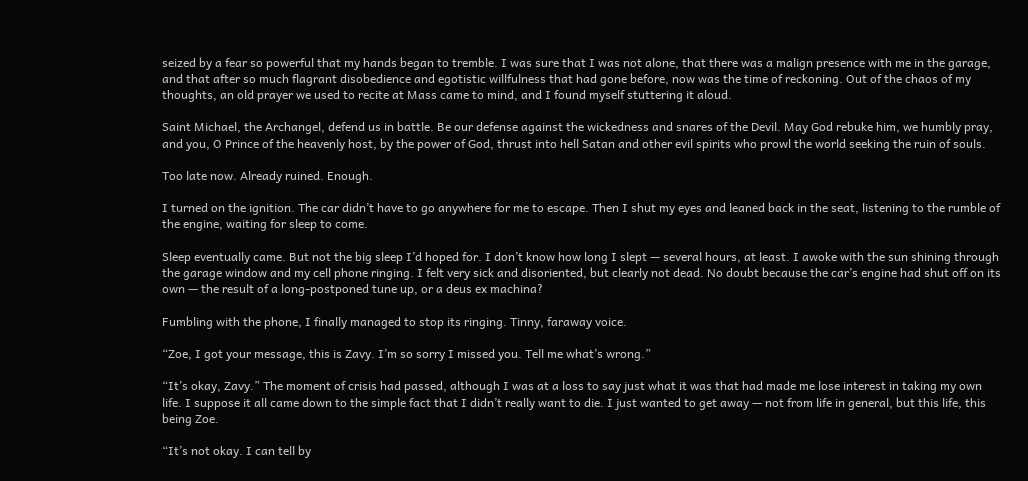seized by a fear so powerful that my hands began to tremble. I was sure that I was not alone, that there was a malign presence with me in the garage, and that after so much flagrant disobedience and egotistic willfulness that had gone before, now was the time of reckoning. Out of the chaos of my thoughts, an old prayer we used to recite at Mass came to mind, and I found myself stuttering it aloud.

Saint Michael, the Archangel, defend us in battle. Be our defense against the wickedness and snares of the Devil. May God rebuke him, we humbly pray, and you, O Prince of the heavenly host, by the power of God, thrust into hell Satan and other evil spirits who prowl the world seeking the ruin of souls.

Too late now. Already ruined. Enough.

I turned on the ignition. The car didn’t have to go anywhere for me to escape. Then I shut my eyes and leaned back in the seat, listening to the rumble of the engine, waiting for sleep to come.

Sleep eventually came. But not the big sleep I’d hoped for. I don’t know how long I slept — several hours, at least. I awoke with the sun shining through the garage window and my cell phone ringing. I felt very sick and disoriented, but clearly not dead. No doubt because the car’s engine had shut off on its own — the result of a long-postponed tune up, or a deus ex machina?

Fumbling with the phone, I finally managed to stop its ringing. Tinny, faraway voice.

“Zoe, I got your message, this is Zavy. I’m so sorry I missed you. Tell me what’s wrong.”

“It’s okay, Zavy.” The moment of crisis had passed, although I was at a loss to say just what it was that had made me lose interest in taking my own life. I suppose it all came down to the simple fact that I didn’t really want to die. I just wanted to get away — not from life in general, but this life, this being Zoe.

“It’s not okay. I can tell by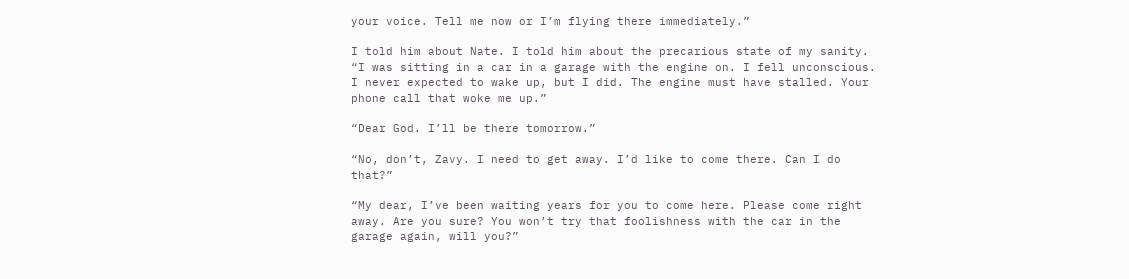your voice. Tell me now or I’m flying there immediately.”

I told him about Nate. I told him about the precarious state of my sanity. “I was sitting in a car in a garage with the engine on. I fell unconscious. I never expected to wake up, but I did. The engine must have stalled. Your phone call that woke me up.”

“Dear God. I’ll be there tomorrow.”

“No, don’t, Zavy. I need to get away. I’d like to come there. Can I do that?”

“My dear, I’ve been waiting years for you to come here. Please come right away. Are you sure? You won’t try that foolishness with the car in the garage again, will you?”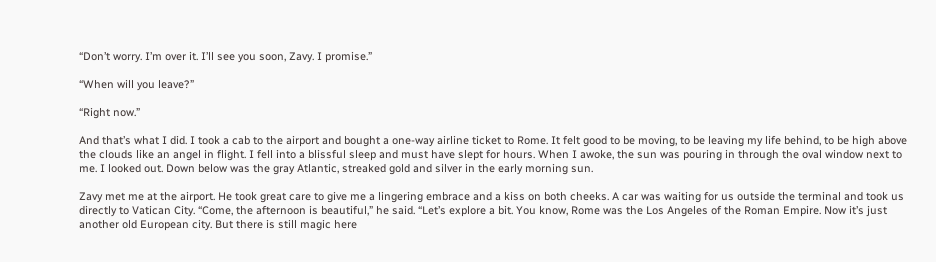“Don’t worry. I’m over it. I’ll see you soon, Zavy. I promise.”

“When will you leave?”

“Right now.”

And that’s what I did. I took a cab to the airport and bought a one-way airline ticket to Rome. It felt good to be moving, to be leaving my life behind, to be high above the clouds like an angel in flight. I fell into a blissful sleep and must have slept for hours. When I awoke, the sun was pouring in through the oval window next to me. I looked out. Down below was the gray Atlantic, streaked gold and silver in the early morning sun.

Zavy met me at the airport. He took great care to give me a lingering embrace and a kiss on both cheeks. A car was waiting for us outside the terminal and took us directly to Vatican City. “Come, the afternoon is beautiful,” he said. “Let’s explore a bit. You know, Rome was the Los Angeles of the Roman Empire. Now it’s just another old European city. But there is still magic here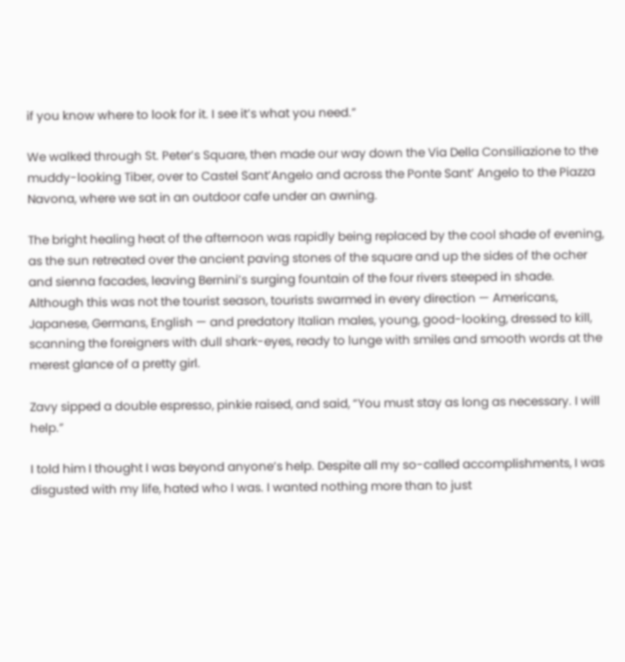if you know where to look for it. I see it’s what you need.”

We walked through St. Peter’s Square, then made our way down the Via Della Consiliazione to the muddy-looking Tiber, over to Castel Sant’Angelo and across the Ponte Sant’ Angelo to the Piazza Navona, where we sat in an outdoor cafe under an awning.

The bright healing heat of the afternoon was rapidly being replaced by the cool shade of evening, as the sun retreated over the ancient paving stones of the square and up the sides of the ocher and sienna facades, leaving Bernini’s surging fountain of the four rivers steeped in shade. Although this was not the tourist season, tourists swarmed in every direction — Americans, Japanese, Germans, English — and predatory Italian males, young, good-looking, dressed to kill, scanning the foreigners with dull shark-eyes, ready to lunge with smiles and smooth words at the merest glance of a pretty girl.

Zavy sipped a double espresso, pinkie raised, and said, “You must stay as long as necessary. I will help.”

I told him I thought I was beyond anyone’s help. Despite all my so-called accomplishments, I was disgusted with my life, hated who I was. I wanted nothing more than to just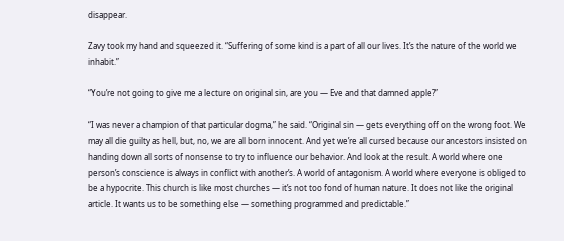disappear.

Zavy took my hand and squeezed it. “Suffering of some kind is a part of all our lives. It’s the nature of the world we inhabit.”

“You’re not going to give me a lecture on original sin, are you — Eve and that damned apple?”

“I was never a champion of that particular dogma,” he said. “Original sin — gets everything off on the wrong foot. We may all die guilty as hell, but, no, we are all born innocent. And yet we’re all cursed because our ancestors insisted on handing down all sorts of nonsense to try to influence our behavior. And look at the result. A world where one person’s conscience is always in conflict with another’s. A world of antagonism. A world where everyone is obliged to be a hypocrite. This church is like most churches — it’s not too fond of human nature. It does not like the original article. It wants us to be something else — something programmed and predictable.”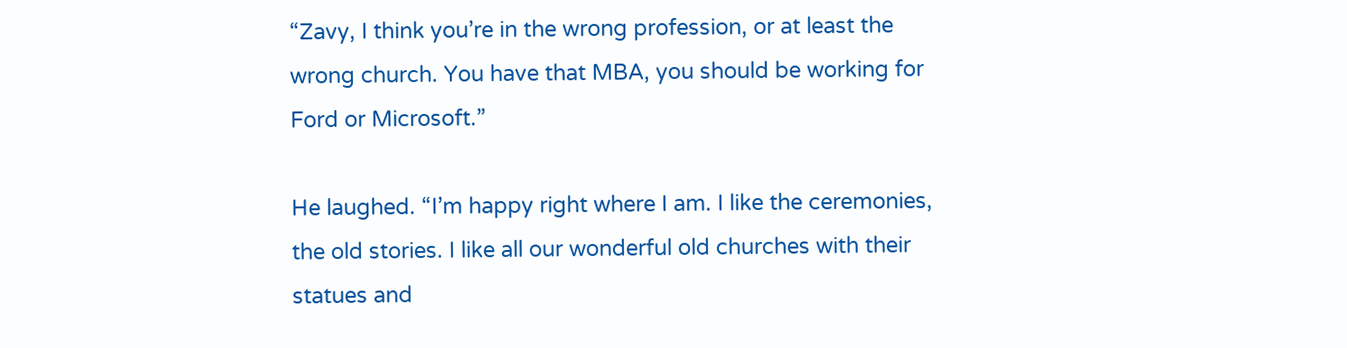“Zavy, I think you’re in the wrong profession, or at least the wrong church. You have that MBA, you should be working for Ford or Microsoft.”

He laughed. “I’m happy right where I am. I like the ceremonies, the old stories. I like all our wonderful old churches with their statues and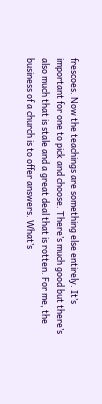frescoes. Now the teachings are something else entirely. It’s important for one to pick and choose. There’s much good but there’s also much that is stale and a great deal that is rotten. For me, the business of a church is to offer answers. What’s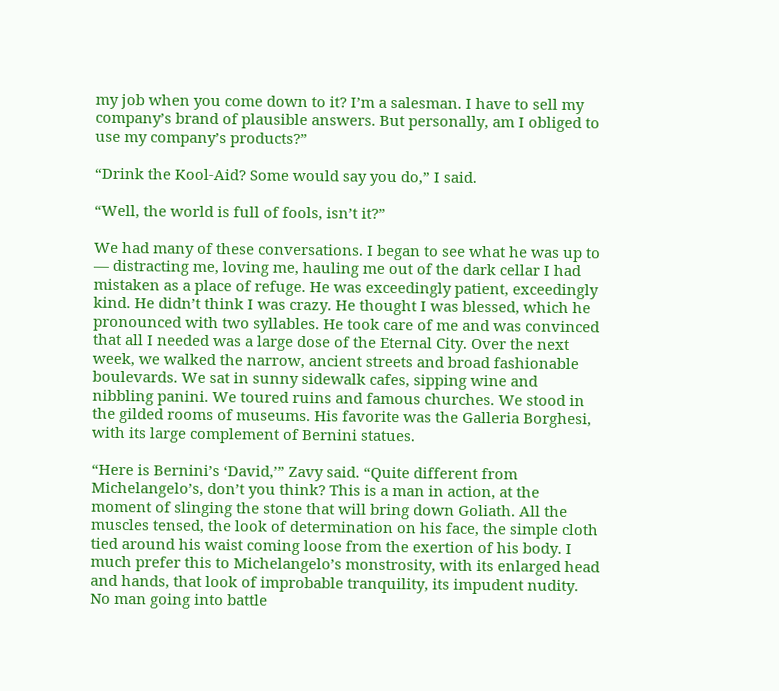my job when you come down to it? I’m a salesman. I have to sell my company’s brand of plausible answers. But personally, am I obliged to use my company’s products?”

“Drink the Kool-Aid? Some would say you do,” I said.

“Well, the world is full of fools, isn’t it?”

We had many of these conversations. I began to see what he was up to — distracting me, loving me, hauling me out of the dark cellar I had mistaken as a place of refuge. He was exceedingly patient, exceedingly kind. He didn’t think I was crazy. He thought I was blessed, which he pronounced with two syllables. He took care of me and was convinced that all I needed was a large dose of the Eternal City. Over the next week, we walked the narrow, ancient streets and broad fashionable boulevards. We sat in sunny sidewalk cafes, sipping wine and nibbling panini. We toured ruins and famous churches. We stood in the gilded rooms of museums. His favorite was the Galleria Borghesi, with its large complement of Bernini statues.

“Here is Bernini’s ‘David,’” Zavy said. “Quite different from Michelangelo’s, don’t you think? This is a man in action, at the moment of slinging the stone that will bring down Goliath. All the muscles tensed, the look of determination on his face, the simple cloth tied around his waist coming loose from the exertion of his body. I much prefer this to Michelangelo’s monstrosity, with its enlarged head and hands, that look of improbable tranquility, its impudent nudity. No man going into battle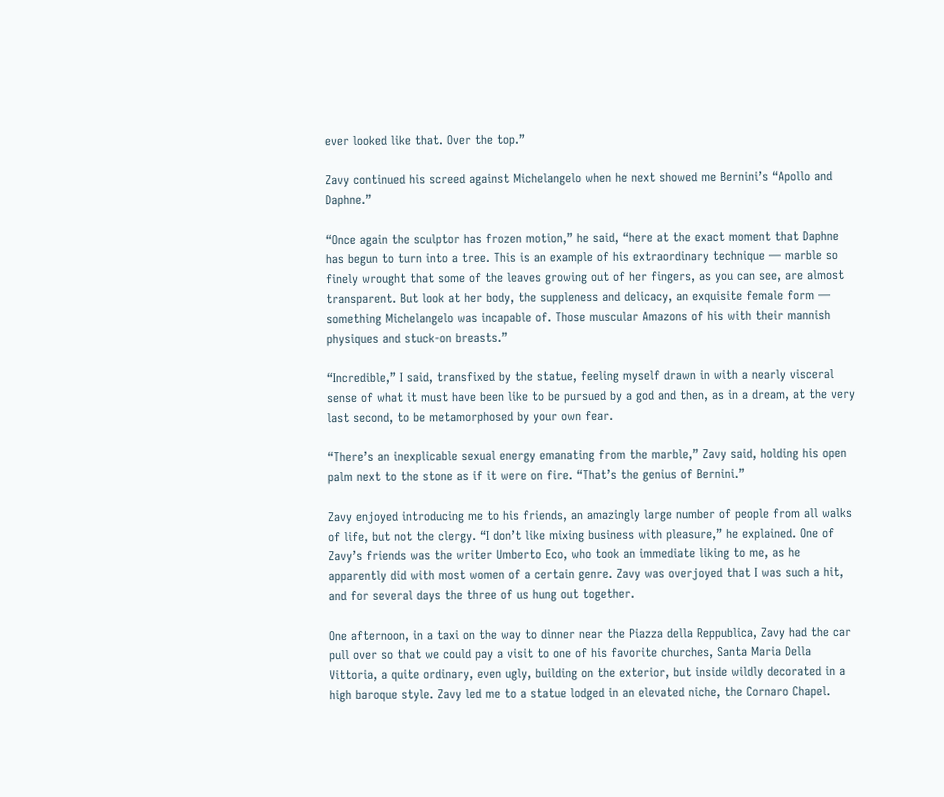ever looked like that. Over the top.”

Zavy continued his screed against Michelangelo when he next showed me Bernini’s “Apollo and Daphne.”

“Once again the sculptor has frozen motion,” he said, “here at the exact moment that Daphne has begun to turn into a tree. This is an example of his extraordinary technique — marble so finely wrought that some of the leaves growing out of her fingers, as you can see, are almost transparent. But look at her body, the suppleness and delicacy, an exquisite female form — something Michelangelo was incapable of. Those muscular Amazons of his with their mannish physiques and stuck-on breasts.”

“Incredible,” I said, transfixed by the statue, feeling myself drawn in with a nearly visceral sense of what it must have been like to be pursued by a god and then, as in a dream, at the very last second, to be metamorphosed by your own fear.

“There’s an inexplicable sexual energy emanating from the marble,” Zavy said, holding his open palm next to the stone as if it were on fire. “That’s the genius of Bernini.”

Zavy enjoyed introducing me to his friends, an amazingly large number of people from all walks of life, but not the clergy. “I don’t like mixing business with pleasure,” he explained. One of Zavy’s friends was the writer Umberto Eco, who took an immediate liking to me, as he apparently did with most women of a certain genre. Zavy was overjoyed that I was such a hit, and for several days the three of us hung out together.

One afternoon, in a taxi on the way to dinner near the Piazza della Reppublica, Zavy had the car pull over so that we could pay a visit to one of his favorite churches, Santa Maria Della Vittoria, a quite ordinary, even ugly, building on the exterior, but inside wildly decorated in a high baroque style. Zavy led me to a statue lodged in an elevated niche, the Cornaro Chapel.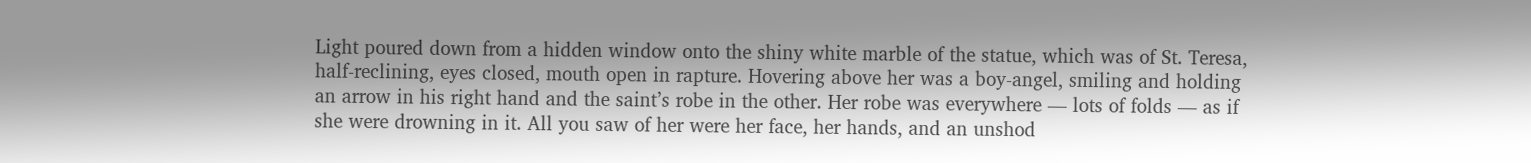Light poured down from a hidden window onto the shiny white marble of the statue, which was of St. Teresa, half-reclining, eyes closed, mouth open in rapture. Hovering above her was a boy-angel, smiling and holding an arrow in his right hand and the saint’s robe in the other. Her robe was everywhere — lots of folds — as if she were drowning in it. All you saw of her were her face, her hands, and an unshod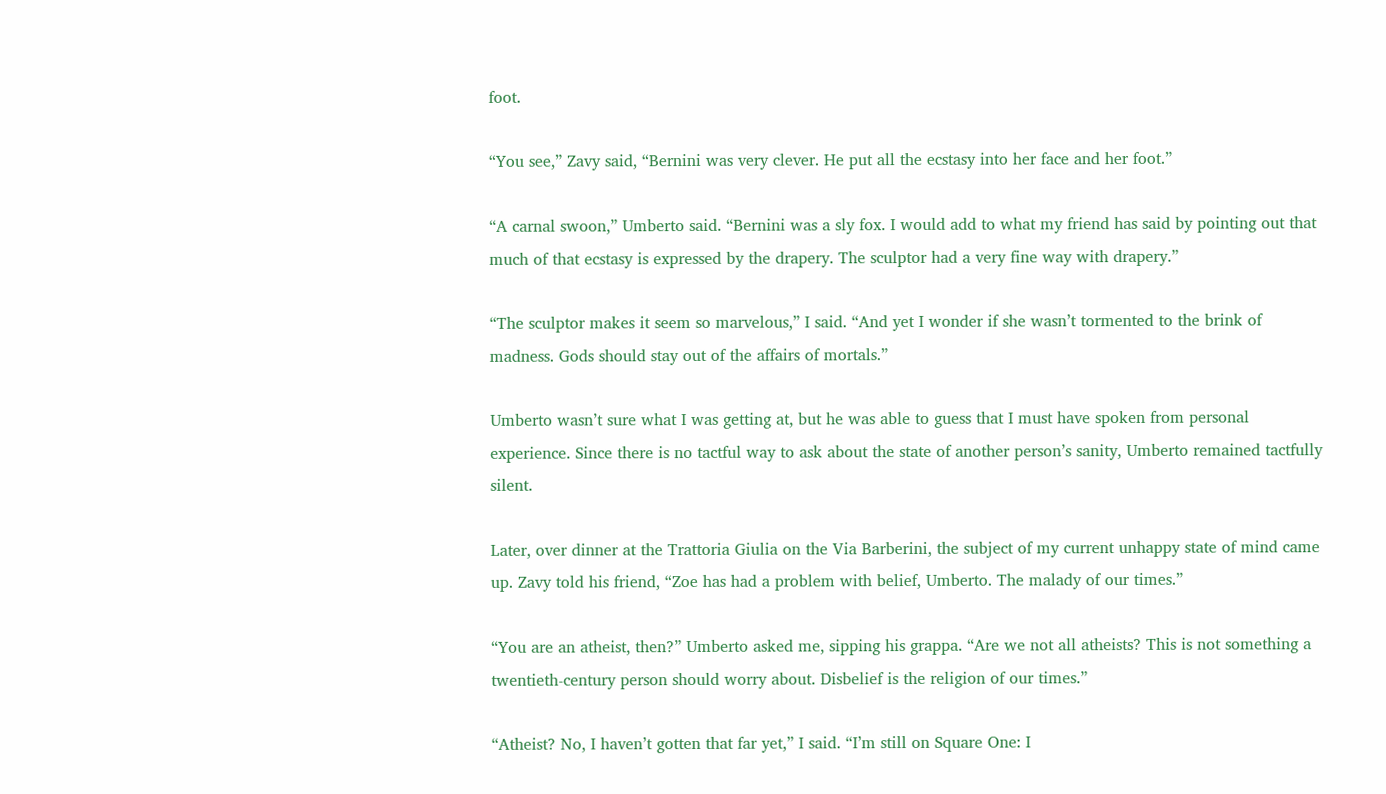foot.

“You see,” Zavy said, “Bernini was very clever. He put all the ecstasy into her face and her foot.”

“A carnal swoon,” Umberto said. “Bernini was a sly fox. I would add to what my friend has said by pointing out that much of that ecstasy is expressed by the drapery. The sculptor had a very fine way with drapery.”

“The sculptor makes it seem so marvelous,” I said. “And yet I wonder if she wasn’t tormented to the brink of madness. Gods should stay out of the affairs of mortals.”

Umberto wasn’t sure what I was getting at, but he was able to guess that I must have spoken from personal experience. Since there is no tactful way to ask about the state of another person’s sanity, Umberto remained tactfully silent.

Later, over dinner at the Trattoria Giulia on the Via Barberini, the subject of my current unhappy state of mind came up. Zavy told his friend, “Zoe has had a problem with belief, Umberto. The malady of our times.”

“You are an atheist, then?” Umberto asked me, sipping his grappa. “Are we not all atheists? This is not something a twentieth-century person should worry about. Disbelief is the religion of our times.”

“Atheist? No, I haven’t gotten that far yet,” I said. “I’m still on Square One: I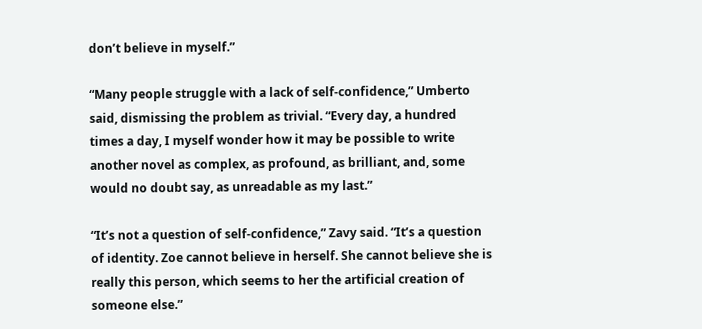don’t believe in myself.”

“Many people struggle with a lack of self-confidence,” Umberto said, dismissing the problem as trivial. “Every day, a hundred times a day, I myself wonder how it may be possible to write another novel as complex, as profound, as brilliant, and, some would no doubt say, as unreadable as my last.”

“It’s not a question of self-confidence,” Zavy said. “It’s a question of identity. Zoe cannot believe in herself. She cannot believe she is really this person, which seems to her the artificial creation of someone else.”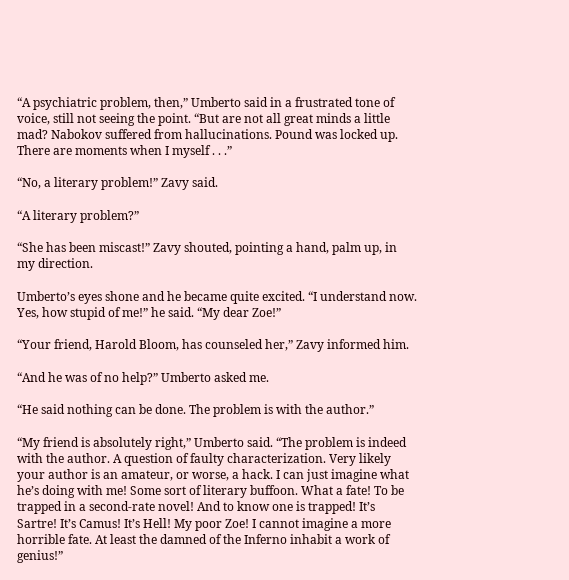“A psychiatric problem, then,” Umberto said in a frustrated tone of voice, still not seeing the point. “But are not all great minds a little mad? Nabokov suffered from hallucinations. Pound was locked up. There are moments when I myself . . .”

“No, a literary problem!” Zavy said.

“A literary problem?”

“She has been miscast!” Zavy shouted, pointing a hand, palm up, in my direction.

Umberto’s eyes shone and he became quite excited. “I understand now. Yes, how stupid of me!” he said. “My dear Zoe!”

“Your friend, Harold Bloom, has counseled her,” Zavy informed him.

“And he was of no help?” Umberto asked me.

“He said nothing can be done. The problem is with the author.”

“My friend is absolutely right,” Umberto said. “The problem is indeed with the author. A question of faulty characterization. Very likely your author is an amateur, or worse, a hack. I can just imagine what he’s doing with me! Some sort of literary buffoon. What a fate! To be trapped in a second-rate novel! And to know one is trapped! It’s Sartre! It’s Camus! It’s Hell! My poor Zoe! I cannot imagine a more horrible fate. At least the damned of the Inferno inhabit a work of genius!”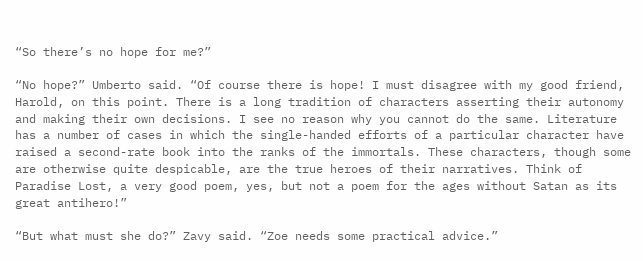“So there’s no hope for me?”

“No hope?” Umberto said. “Of course there is hope! I must disagree with my good friend, Harold, on this point. There is a long tradition of characters asserting their autonomy and making their own decisions. I see no reason why you cannot do the same. Literature has a number of cases in which the single-handed efforts of a particular character have raised a second-rate book into the ranks of the immortals. These characters, though some are otherwise quite despicable, are the true heroes of their narratives. Think of Paradise Lost, a very good poem, yes, but not a poem for the ages without Satan as its great antihero!”

“But what must she do?” Zavy said. “Zoe needs some practical advice.”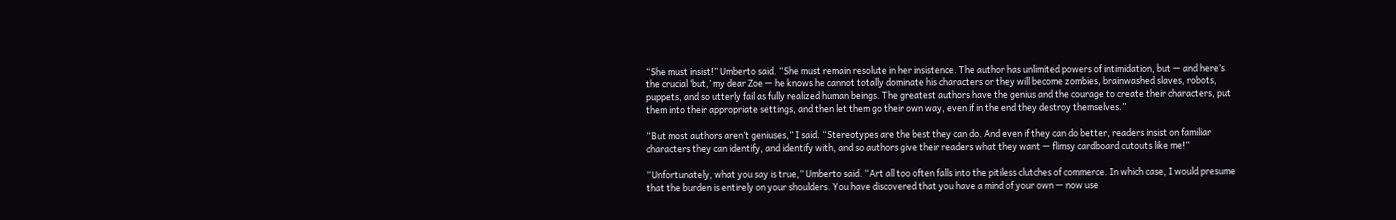“She must insist!” Umberto said. “She must remain resolute in her insistence. The author has unlimited powers of intimidation, but — and here’s the crucial ‘but,’ my dear Zoe — he knows he cannot totally dominate his characters or they will become zombies, brainwashed slaves, robots, puppets, and so utterly fail as fully realized human beings. The greatest authors have the genius and the courage to create their characters, put them into their appropriate settings, and then let them go their own way, even if in the end they destroy themselves.”

“But most authors aren’t geniuses,” I said. “Stereotypes are the best they can do. And even if they can do better, readers insist on familiar characters they can identify, and identify with, and so authors give their readers what they want — flimsy cardboard cutouts like me!”

“Unfortunately, what you say is true,” Umberto said. “Art all too often falls into the pitiless clutches of commerce. In which case, I would presume that the burden is entirely on your shoulders. You have discovered that you have a mind of your own — now use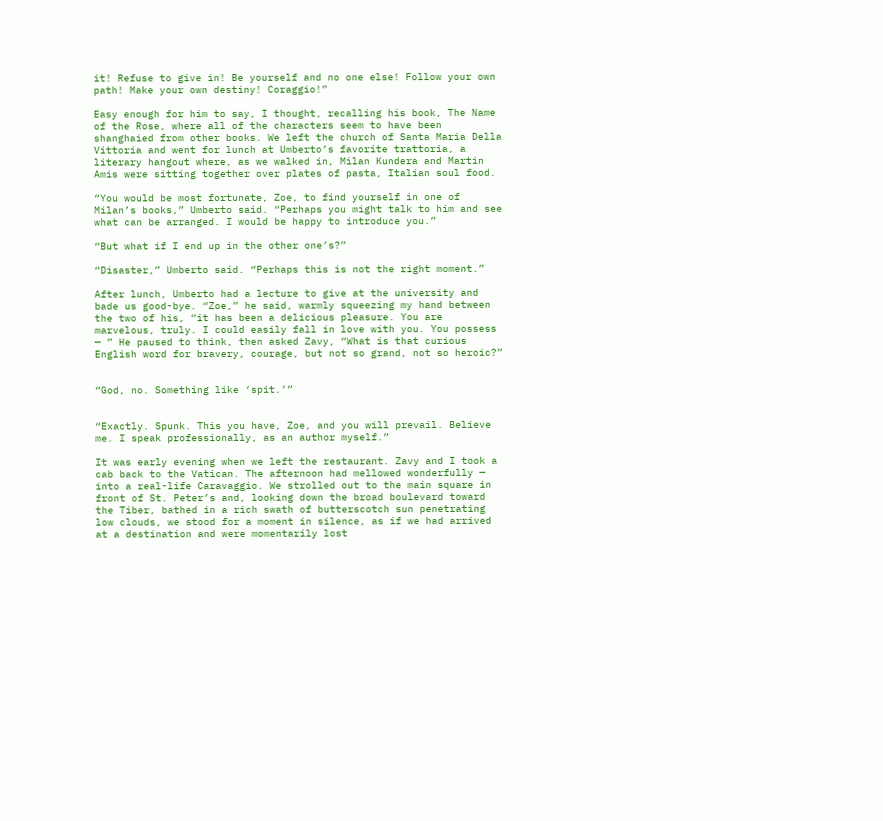it! Refuse to give in! Be yourself and no one else! Follow your own path! Make your own destiny! Coraggio!”

Easy enough for him to say, I thought, recalling his book, The Name of the Rose, where all of the characters seem to have been shanghaied from other books. We left the church of Santa Maria Della Vittoria and went for lunch at Umberto’s favorite trattoria, a literary hangout where, as we walked in, Milan Kundera and Martin Amis were sitting together over plates of pasta, Italian soul food.

“You would be most fortunate, Zoe, to find yourself in one of Milan’s books,” Umberto said. “Perhaps you might talk to him and see what can be arranged. I would be happy to introduce you.”

“But what if I end up in the other one’s?”

“Disaster,” Umberto said. “Perhaps this is not the right moment.”

After lunch, Umberto had a lecture to give at the university and bade us good-bye. “Zoe,” he said, warmly squeezing my hand between the two of his, “it has been a delicious pleasure. You are marvelous, truly. I could easily fall in love with you. You possess — ” He paused to think, then asked Zavy, “What is that curious English word for bravery, courage, but not so grand, not so heroic?”


“God, no. Something like ‘spit.’”


“Exactly. Spunk. This you have, Zoe, and you will prevail. Believe me. I speak professionally, as an author myself.”

It was early evening when we left the restaurant. Zavy and I took a cab back to the Vatican. The afternoon had mellowed wonderfully — into a real-life Caravaggio. We strolled out to the main square in front of St. Peter’s and, looking down the broad boulevard toward the Tiber, bathed in a rich swath of butterscotch sun penetrating low clouds, we stood for a moment in silence, as if we had arrived at a destination and were momentarily lost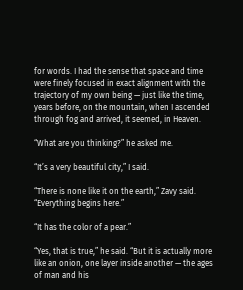for words. I had the sense that space and time were finely focused in exact alignment with the trajectory of my own being — just like the time, years before, on the mountain, when I ascended through fog and arrived, it seemed, in Heaven.

“What are you thinking?” he asked me.

“It’s a very beautiful city,” I said.

“There is none like it on the earth,” Zavy said. “Everything begins here.”

“It has the color of a pear.”

“Yes, that is true,” he said. “But it is actually more like an onion, one layer inside another — the ages of man and his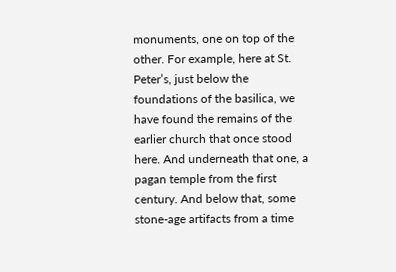monuments, one on top of the other. For example, here at St. Peter’s, just below the foundations of the basilica, we have found the remains of the earlier church that once stood here. And underneath that one, a pagan temple from the first century. And below that, some stone-age artifacts from a time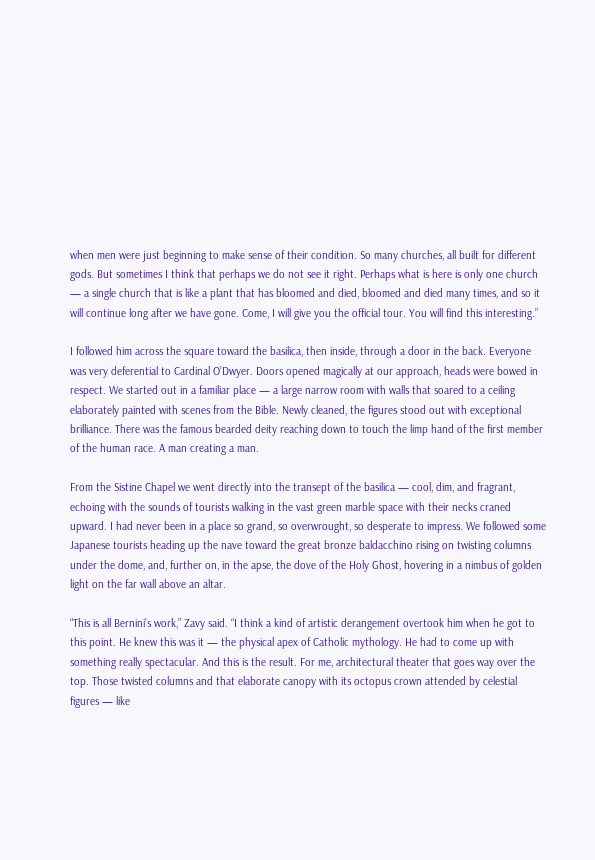when men were just beginning to make sense of their condition. So many churches, all built for different gods. But sometimes I think that perhaps we do not see it right. Perhaps what is here is only one church — a single church that is like a plant that has bloomed and died, bloomed and died many times, and so it will continue long after we have gone. Come, I will give you the official tour. You will find this interesting.”

I followed him across the square toward the basilica, then inside, through a door in the back. Everyone was very deferential to Cardinal O’Dwyer. Doors opened magically at our approach, heads were bowed in respect. We started out in a familiar place — a large narrow room with walls that soared to a ceiling elaborately painted with scenes from the Bible. Newly cleaned, the figures stood out with exceptional brilliance. There was the famous bearded deity reaching down to touch the limp hand of the first member of the human race. A man creating a man.

From the Sistine Chapel we went directly into the transept of the basilica — cool, dim, and fragrant, echoing with the sounds of tourists walking in the vast green marble space with their necks craned upward. I had never been in a place so grand, so overwrought, so desperate to impress. We followed some Japanese tourists heading up the nave toward the great bronze baldacchino rising on twisting columns under the dome, and, further on, in the apse, the dove of the Holy Ghost, hovering in a nimbus of golden light on the far wall above an altar.

“This is all Bernini’s work,” Zavy said. “I think a kind of artistic derangement overtook him when he got to this point. He knew this was it — the physical apex of Catholic mythology. He had to come up with something really spectacular. And this is the result. For me, architectural theater that goes way over the top. Those twisted columns and that elaborate canopy with its octopus crown attended by celestial figures — like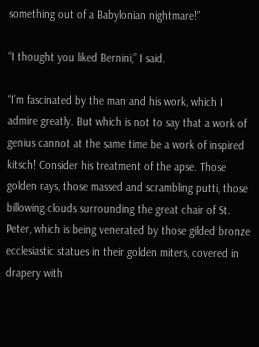something out of a Babylonian nightmare!”

“I thought you liked Bernini,” I said.

“I’m fascinated by the man and his work, which I admire greatly. But which is not to say that a work of genius cannot at the same time be a work of inspired kitsch! Consider his treatment of the apse. Those golden rays, those massed and scrambling putti, those billowing clouds surrounding the great chair of St. Peter, which is being venerated by those gilded bronze ecclesiastic statues in their golden miters, covered in drapery with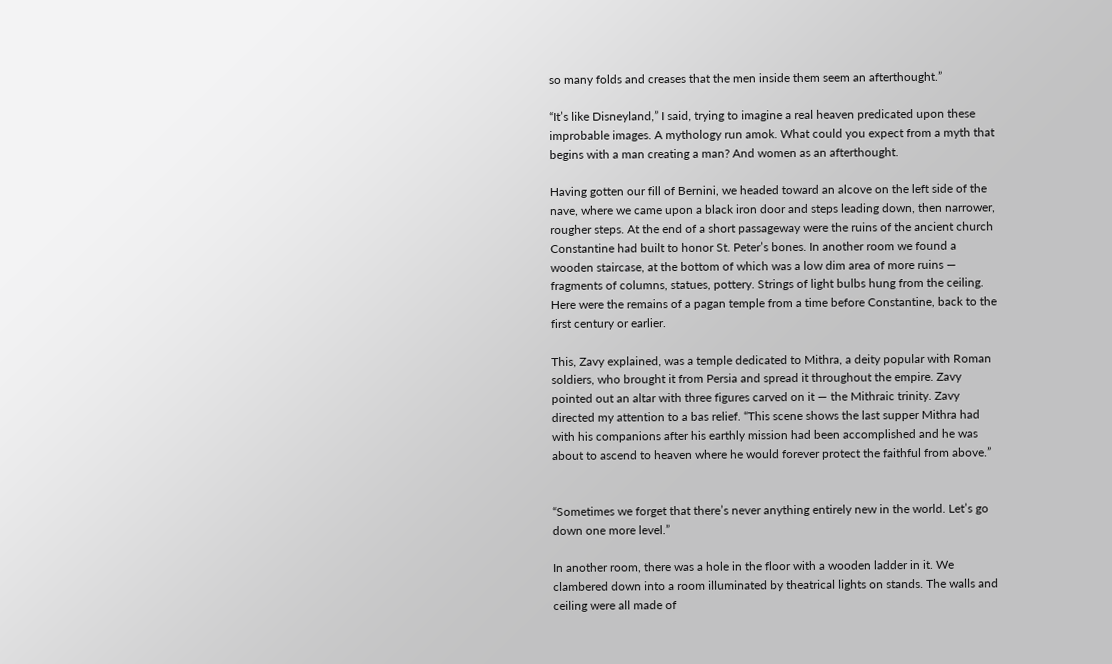so many folds and creases that the men inside them seem an afterthought.”

“It’s like Disneyland,” I said, trying to imagine a real heaven predicated upon these improbable images. A mythology run amok. What could you expect from a myth that begins with a man creating a man? And women as an afterthought.

Having gotten our fill of Bernini, we headed toward an alcove on the left side of the nave, where we came upon a black iron door and steps leading down, then narrower, rougher steps. At the end of a short passageway were the ruins of the ancient church Constantine had built to honor St. Peter’s bones. In another room we found a wooden staircase, at the bottom of which was a low dim area of more ruins — fragments of columns, statues, pottery. Strings of light bulbs hung from the ceiling. Here were the remains of a pagan temple from a time before Constantine, back to the first century or earlier.

This, Zavy explained, was a temple dedicated to Mithra, a deity popular with Roman soldiers, who brought it from Persia and spread it throughout the empire. Zavy pointed out an altar with three figures carved on it — the Mithraic trinity. Zavy directed my attention to a bas relief. “This scene shows the last supper Mithra had with his companions after his earthly mission had been accomplished and he was about to ascend to heaven where he would forever protect the faithful from above.”


“Sometimes we forget that there’s never anything entirely new in the world. Let’s go down one more level.”

In another room, there was a hole in the floor with a wooden ladder in it. We clambered down into a room illuminated by theatrical lights on stands. The walls and ceiling were all made of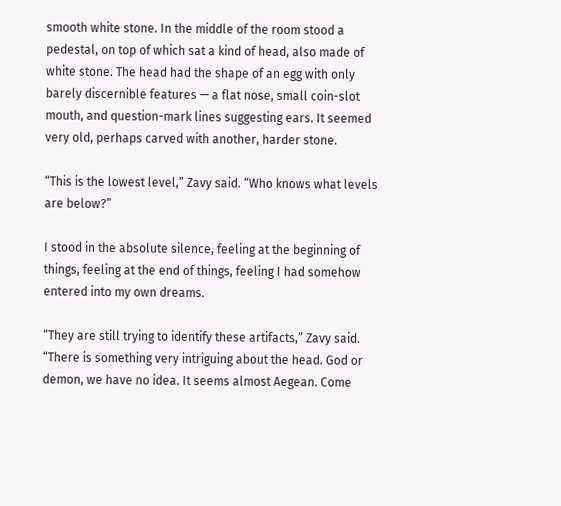smooth white stone. In the middle of the room stood a pedestal, on top of which sat a kind of head, also made of white stone. The head had the shape of an egg with only barely discernible features — a flat nose, small coin-slot mouth, and question-mark lines suggesting ears. It seemed very old, perhaps carved with another, harder stone.

“This is the lowest level,” Zavy said. “Who knows what levels are below?”

I stood in the absolute silence, feeling at the beginning of things, feeling at the end of things, feeling I had somehow entered into my own dreams.

“They are still trying to identify these artifacts,” Zavy said. “There is something very intriguing about the head. God or demon, we have no idea. It seems almost Aegean. Come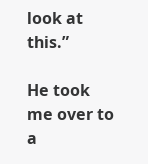look at this.”

He took me over to a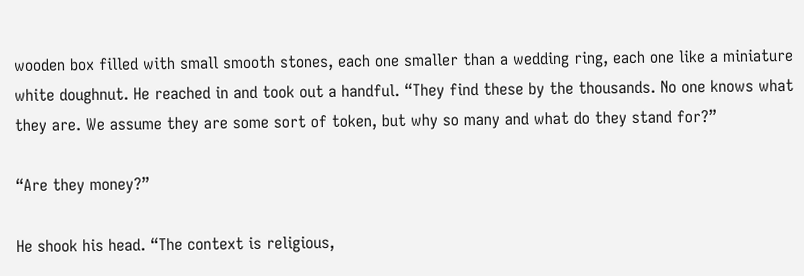wooden box filled with small smooth stones, each one smaller than a wedding ring, each one like a miniature white doughnut. He reached in and took out a handful. “They find these by the thousands. No one knows what they are. We assume they are some sort of token, but why so many and what do they stand for?”

“Are they money?”

He shook his head. “The context is religious,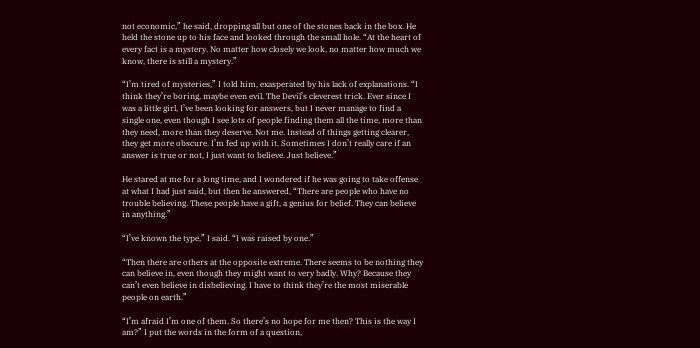not economic,” he said, dropping all but one of the stones back in the box. He held the stone up to his face and looked through the small hole. “At the heart of every fact is a mystery. No matter how closely we look, no matter how much we know, there is still a mystery.”

“I’m tired of mysteries,” I told him, exasperated by his lack of explanations. “I think they’re boring, maybe even evil. The Devil’s cleverest trick. Ever since I was a little girl, I’ve been looking for answers, but I never manage to find a single one, even though I see lots of people finding them all the time, more than they need, more than they deserve. Not me. Instead of things getting clearer, they get more obscure. I’m fed up with it. Sometimes I don’t really care if an answer is true or not, I just want to believe. Just believe.”

He stared at me for a long time, and I wondered if he was going to take offense at what I had just said, but then he answered, “There are people who have no trouble believing. These people have a gift, a genius for belief. They can believe in anything.”

“I’ve known the type,” I said. “I was raised by one.”

“Then there are others at the opposite extreme. There seems to be nothing they can believe in, even though they might want to very badly. Why? Because they can’t even believe in disbelieving. I have to think they’re the most miserable people on earth.”

“I’m afraid I’m one of them. So there’s no hope for me then? This is the way I am?” I put the words in the form of a question,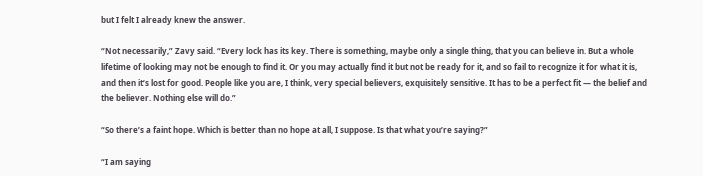but I felt I already knew the answer.

“Not necessarily,” Zavy said. “Every lock has its key. There is something, maybe only a single thing, that you can believe in. But a whole lifetime of looking may not be enough to find it. Or you may actually find it but not be ready for it, and so fail to recognize it for what it is, and then it’s lost for good. People like you are, I think, very special believers, exquisitely sensitive. It has to be a perfect fit — the belief and the believer. Nothing else will do.”

“So there’s a faint hope. Which is better than no hope at all, I suppose. Is that what you’re saying?”

“I am saying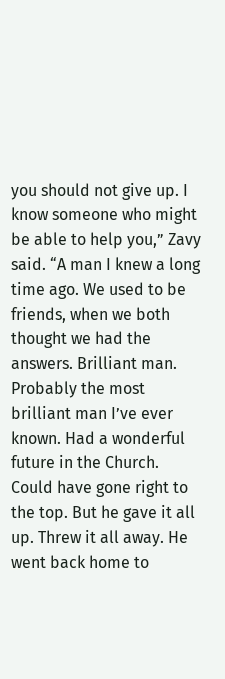you should not give up. I know someone who might be able to help you,” Zavy said. “A man I knew a long time ago. We used to be friends, when we both thought we had the answers. Brilliant man. Probably the most brilliant man I’ve ever known. Had a wonderful future in the Church. Could have gone right to the top. But he gave it all up. Threw it all away. He went back home to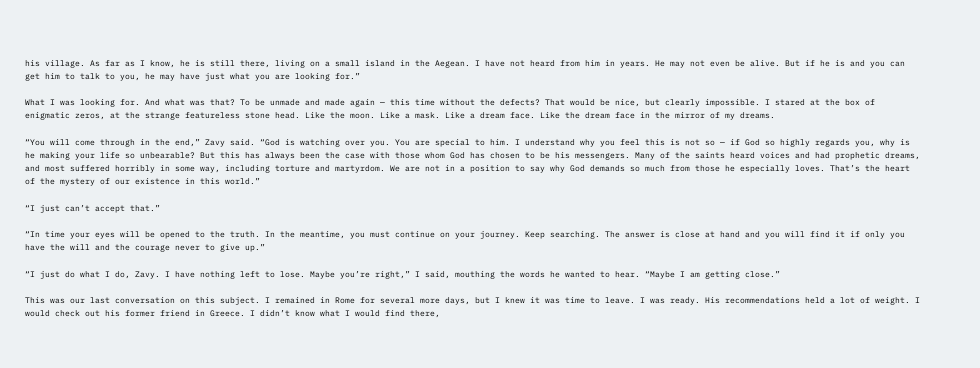his village. As far as I know, he is still there, living on a small island in the Aegean. I have not heard from him in years. He may not even be alive. But if he is and you can get him to talk to you, he may have just what you are looking for.”

What I was looking for. And what was that? To be unmade and made again — this time without the defects? That would be nice, but clearly impossible. I stared at the box of enigmatic zeros, at the strange featureless stone head. Like the moon. Like a mask. Like a dream face. Like the dream face in the mirror of my dreams.

“You will come through in the end,” Zavy said. “God is watching over you. You are special to him. I understand why you feel this is not so — if God so highly regards you, why is he making your life so unbearable? But this has always been the case with those whom God has chosen to be his messengers. Many of the saints heard voices and had prophetic dreams, and most suffered horribly in some way, including torture and martyrdom. We are not in a position to say why God demands so much from those he especially loves. That’s the heart of the mystery of our existence in this world.”

“I just can’t accept that.”

“In time your eyes will be opened to the truth. In the meantime, you must continue on your journey. Keep searching. The answer is close at hand and you will find it if only you have the will and the courage never to give up.”

“I just do what I do, Zavy. I have nothing left to lose. Maybe you’re right,” I said, mouthing the words he wanted to hear. “Maybe I am getting close.”

This was our last conversation on this subject. I remained in Rome for several more days, but I knew it was time to leave. I was ready. His recommendations held a lot of weight. I would check out his former friend in Greece. I didn’t know what I would find there,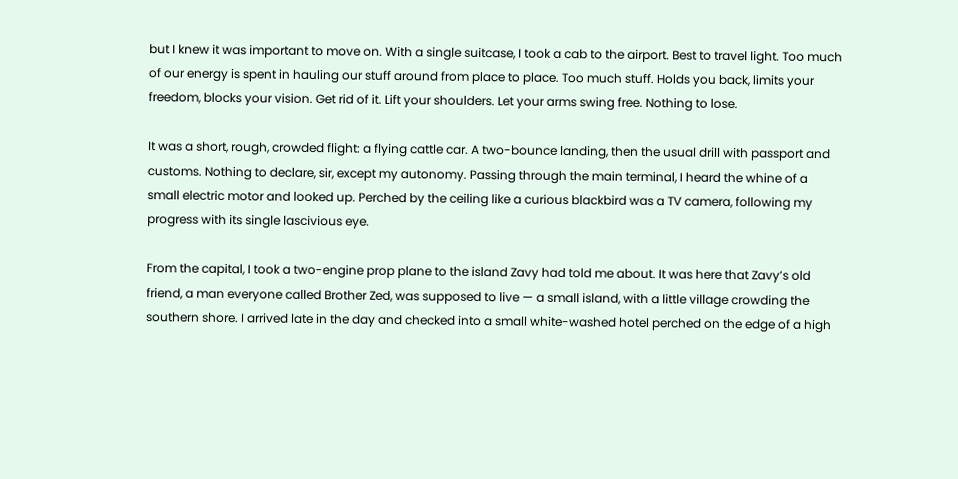but I knew it was important to move on. With a single suitcase, I took a cab to the airport. Best to travel light. Too much of our energy is spent in hauling our stuff around from place to place. Too much stuff. Holds you back, limits your freedom, blocks your vision. Get rid of it. Lift your shoulders. Let your arms swing free. Nothing to lose.

It was a short, rough, crowded flight: a flying cattle car. A two-bounce landing, then the usual drill with passport and customs. Nothing to declare, sir, except my autonomy. Passing through the main terminal, I heard the whine of a small electric motor and looked up. Perched by the ceiling like a curious blackbird was a TV camera, following my progress with its single lascivious eye.

From the capital, I took a two-engine prop plane to the island Zavy had told me about. It was here that Zavy’s old friend, a man everyone called Brother Zed, was supposed to live — a small island, with a little village crowding the southern shore. I arrived late in the day and checked into a small white-washed hotel perched on the edge of a high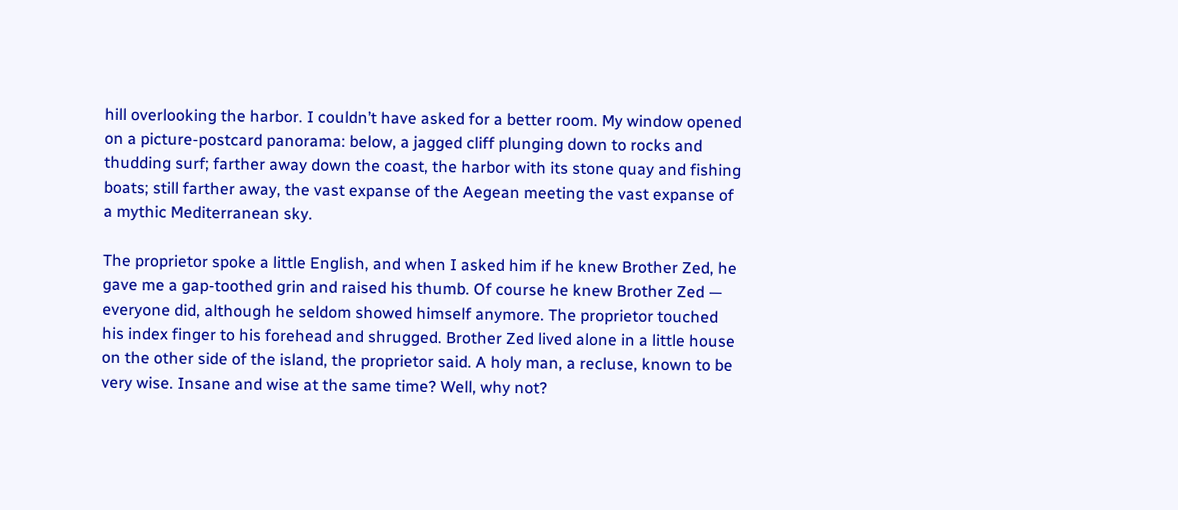hill overlooking the harbor. I couldn’t have asked for a better room. My window opened on a picture-postcard panorama: below, a jagged cliff plunging down to rocks and thudding surf; farther away down the coast, the harbor with its stone quay and fishing boats; still farther away, the vast expanse of the Aegean meeting the vast expanse of a mythic Mediterranean sky.

The proprietor spoke a little English, and when I asked him if he knew Brother Zed, he gave me a gap-toothed grin and raised his thumb. Of course he knew Brother Zed — everyone did, although he seldom showed himself anymore. The proprietor touched his index finger to his forehead and shrugged. Brother Zed lived alone in a little house on the other side of the island, the proprietor said. A holy man, a recluse, known to be very wise. Insane and wise at the same time? Well, why not?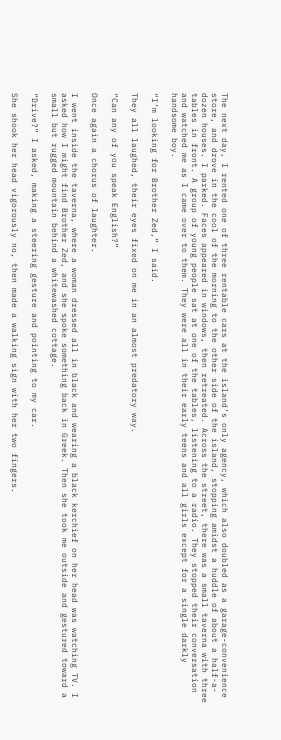The next day, I rented one of three rentable cars at the island’s only agency, which also doubled as a garage-convenience store, and drove in the cool of the morning to the other side of the island, stopping amidst a huddle of about a half-a-dozen houses. I parked. Faces appeared in windows, then retreated. Across the street, there was a small taverna with three tables in front. A group of young people sat at one of the tables, listening to a radio. They stopped their conversation and watched me as I came over to them. They were all in their early teens and all girls except for a single darkly handsome boy.

“I’m looking for Brother Zed,” I said.

They all laughed, their eyes fixed on me in an almost predatory way.

“Can any of you speak English?”

Once again a chorus of laughter.

I went inside the taverna, where a woman dressed all in black and wearing a black kerchief on her head was watching TV. I asked how I might find Brother Zed, and she spoke something back in Greek. Then she took me outside and gestured toward a small but rugged mountain behind a whitewashed cottage.

“Drive?” I asked, making a steering gesture and pointing to my car.

She shook her head vigorously no, then made a walking sign with her two fingers.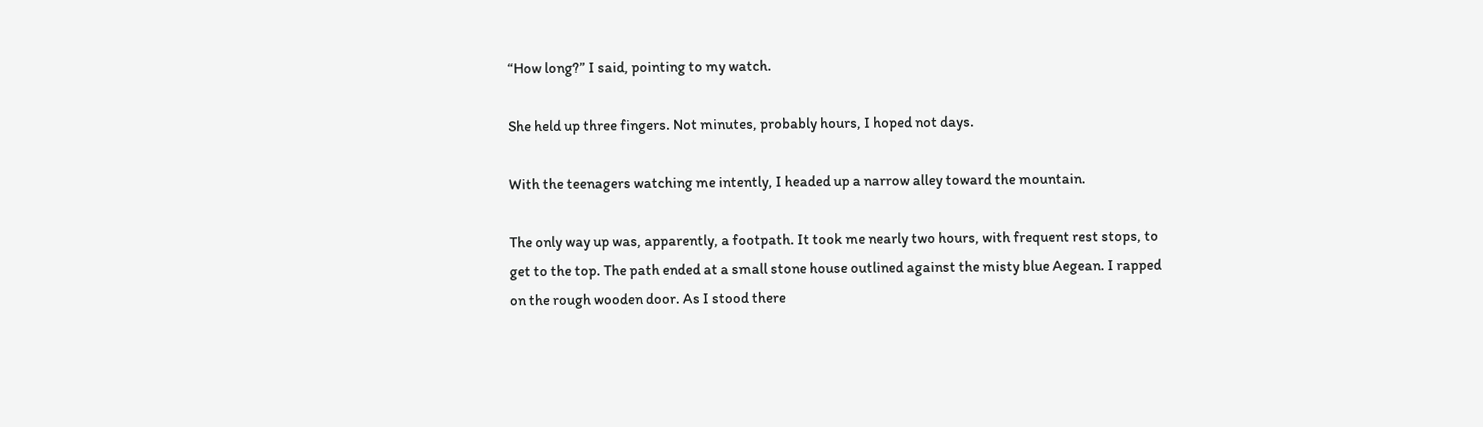“How long?” I said, pointing to my watch.

She held up three fingers. Not minutes, probably hours, I hoped not days.

With the teenagers watching me intently, I headed up a narrow alley toward the mountain.

The only way up was, apparently, a footpath. It took me nearly two hours, with frequent rest stops, to get to the top. The path ended at a small stone house outlined against the misty blue Aegean. I rapped on the rough wooden door. As I stood there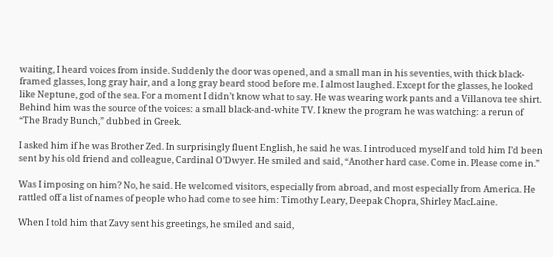waiting, I heard voices from inside. Suddenly the door was opened, and a small man in his seventies, with thick black-framed glasses, long gray hair, and a long gray beard stood before me. I almost laughed. Except for the glasses, he looked like Neptune, god of the sea. For a moment I didn’t know what to say. He was wearing work pants and a Villanova tee shirt. Behind him was the source of the voices: a small black-and-white TV. I knew the program he was watching: a rerun of “The Brady Bunch,” dubbed in Greek.

I asked him if he was Brother Zed. In surprisingly fluent English, he said he was. I introduced myself and told him I’d been sent by his old friend and colleague, Cardinal O’Dwyer. He smiled and said, “Another hard case. Come in. Please come in.”

Was I imposing on him? No, he said. He welcomed visitors, especially from abroad, and most especially from America. He rattled off a list of names of people who had come to see him: Timothy Leary, Deepak Chopra, Shirley MacLaine.

When I told him that Zavy sent his greetings, he smiled and said,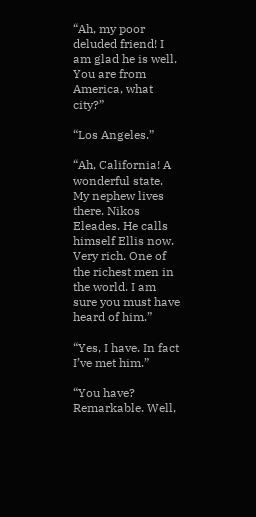“Ah, my poor deluded friend! I am glad he is well. You are from America, what city?”

“Los Angeles.”

“Ah, California! A wonderful state. My nephew lives there. Nikos Eleades. He calls himself Ellis now. Very rich. One of the richest men in the world. I am sure you must have heard of him.”

“Yes, I have. In fact I’ve met him.”

“You have? Remarkable. Well,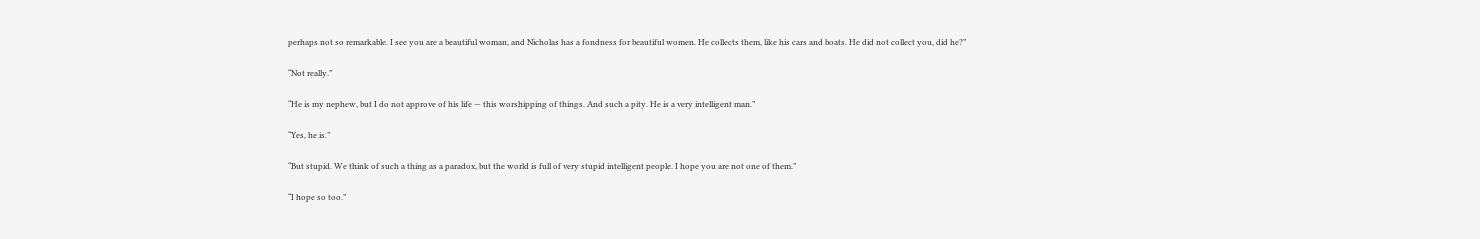perhaps not so remarkable. I see you are a beautiful woman, and Nicholas has a fondness for beautiful women. He collects them, like his cars and boats. He did not collect you, did he?”

“Not really.”

“He is my nephew, but I do not approve of his life — this worshipping of things. And such a pity. He is a very intelligent man.”

“Yes, he is.”

“But stupid. We think of such a thing as a paradox, but the world is full of very stupid intelligent people. I hope you are not one of them.”

“I hope so too.”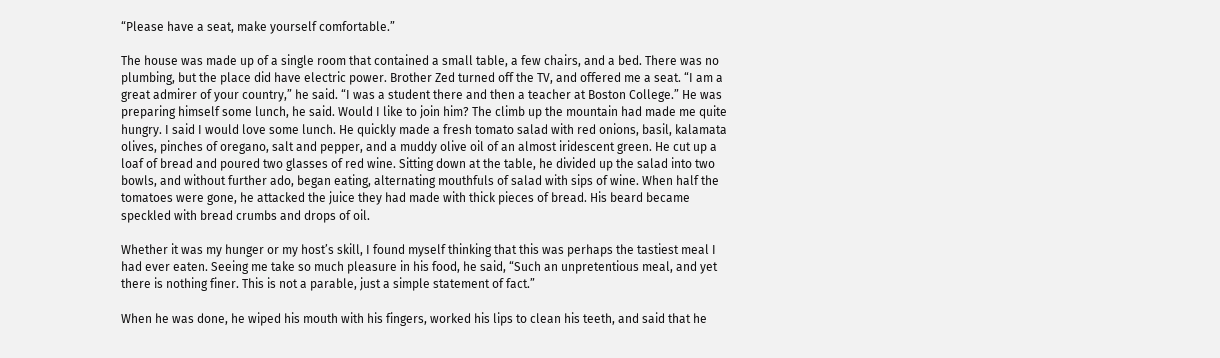“Please have a seat, make yourself comfortable.”

The house was made up of a single room that contained a small table, a few chairs, and a bed. There was no plumbing, but the place did have electric power. Brother Zed turned off the TV, and offered me a seat. “I am a great admirer of your country,” he said. “I was a student there and then a teacher at Boston College.” He was preparing himself some lunch, he said. Would I like to join him? The climb up the mountain had made me quite hungry. I said I would love some lunch. He quickly made a fresh tomato salad with red onions, basil, kalamata olives, pinches of oregano, salt and pepper, and a muddy olive oil of an almost iridescent green. He cut up a loaf of bread and poured two glasses of red wine. Sitting down at the table, he divided up the salad into two bowls, and without further ado, began eating, alternating mouthfuls of salad with sips of wine. When half the tomatoes were gone, he attacked the juice they had made with thick pieces of bread. His beard became speckled with bread crumbs and drops of oil.

Whether it was my hunger or my host’s skill, I found myself thinking that this was perhaps the tastiest meal I had ever eaten. Seeing me take so much pleasure in his food, he said, “Such an unpretentious meal, and yet there is nothing finer. This is not a parable, just a simple statement of fact.”

When he was done, he wiped his mouth with his fingers, worked his lips to clean his teeth, and said that he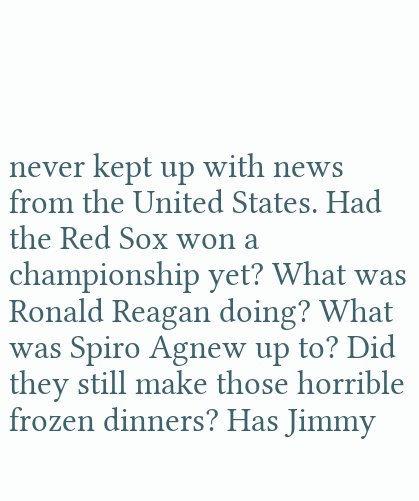never kept up with news from the United States. Had the Red Sox won a championship yet? What was Ronald Reagan doing? What was Spiro Agnew up to? Did they still make those horrible frozen dinners? Has Jimmy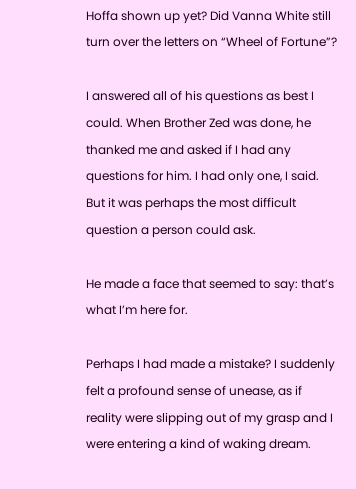Hoffa shown up yet? Did Vanna White still turn over the letters on “Wheel of Fortune”?

I answered all of his questions as best I could. When Brother Zed was done, he thanked me and asked if I had any questions for him. I had only one, I said. But it was perhaps the most difficult question a person could ask.

He made a face that seemed to say: that’s what I’m here for.

Perhaps I had made a mistake? I suddenly felt a profound sense of unease, as if reality were slipping out of my grasp and I were entering a kind of waking dream.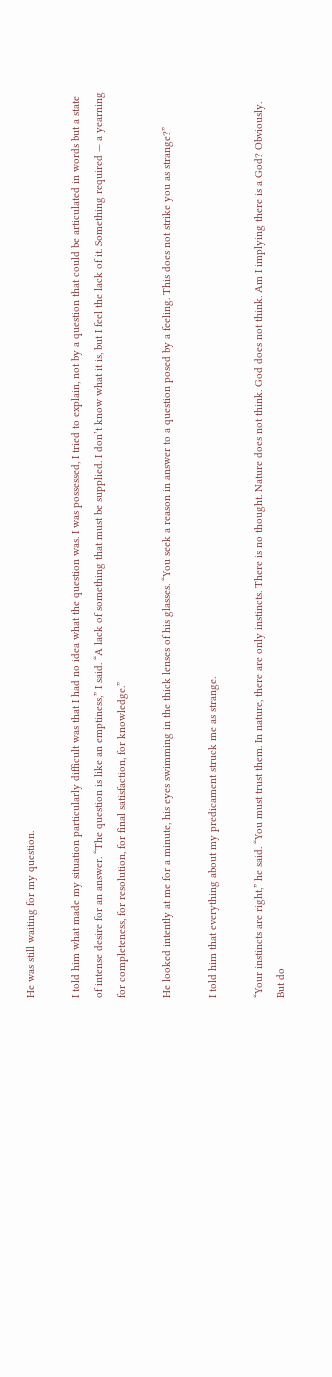He was still waiting for my question.

I told him what made my situation particularly difficult was that I had no idea what the question was. I was possessed, I tried to explain, not by a question that could be articulated in words but a state of intense desire for an answer. “The question is like an emptiness,” I said. “A lack of something that must be supplied. I don’t know what it is, but I feel the lack of it. Something required — a yearning for completeness, for resolution, for final satisfaction, for knowledge.”

He looked intently at me for a minute, his eyes swimming in the thick lenses of his glasses. “You seek a reason in answer to a question posed by a feeling. This does not strike you as strange?”

I told him that everything about my predicament struck me as strange.

“Your instincts are right,” he said. “You must trust them. In nature, there are only instincts. There is no thought. Nature does not think. God does not think. Am I implying there is a God? Obviously. But do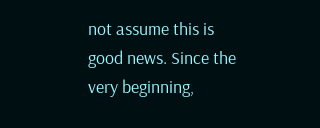not assume this is good news. Since the very beginning,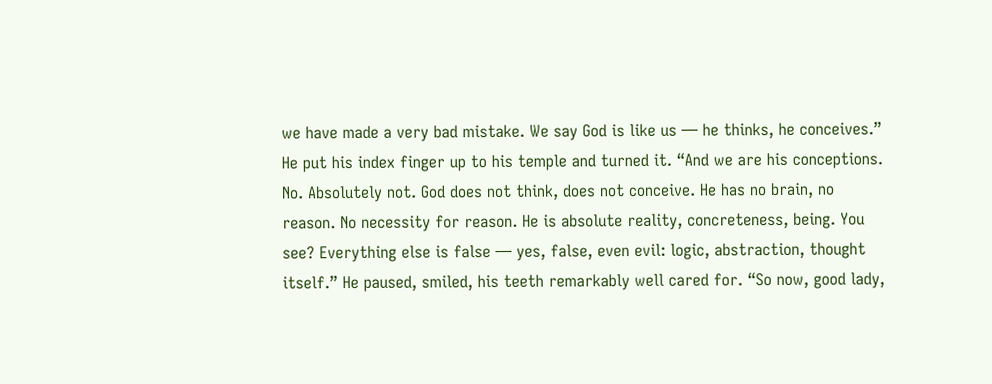we have made a very bad mistake. We say God is like us — he thinks, he conceives.” He put his index finger up to his temple and turned it. “And we are his conceptions. No. Absolutely not. God does not think, does not conceive. He has no brain, no reason. No necessity for reason. He is absolute reality, concreteness, being. You see? Everything else is false — yes, false, even evil: logic, abstraction, thought itself.” He paused, smiled, his teeth remarkably well cared for. “So now, good lady,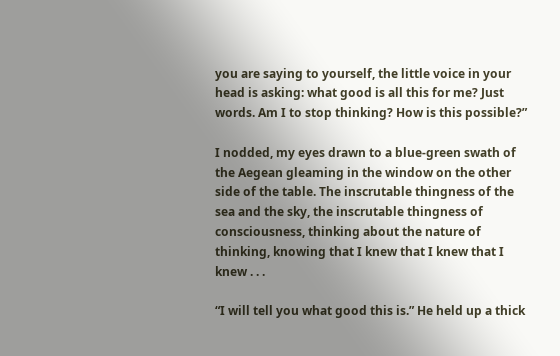you are saying to yourself, the little voice in your head is asking: what good is all this for me? Just words. Am I to stop thinking? How is this possible?”

I nodded, my eyes drawn to a blue-green swath of the Aegean gleaming in the window on the other side of the table. The inscrutable thingness of the sea and the sky, the inscrutable thingness of consciousness, thinking about the nature of thinking, knowing that I knew that I knew that I knew . . .

“I will tell you what good this is.” He held up a thick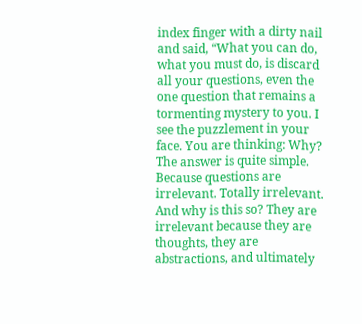index finger with a dirty nail and said, “What you can do, what you must do, is discard all your questions, even the one question that remains a tormenting mystery to you. I see the puzzlement in your face. You are thinking: Why? The answer is quite simple. Because questions are irrelevant. Totally irrelevant. And why is this so? They are irrelevant because they are thoughts, they are abstractions, and ultimately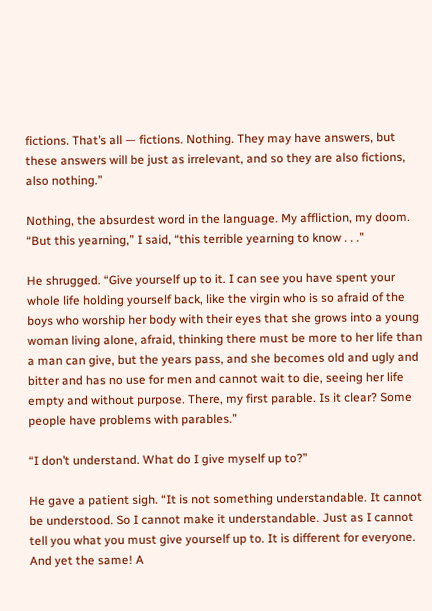fictions. That’s all — fictions. Nothing. They may have answers, but these answers will be just as irrelevant, and so they are also fictions, also nothing.”

Nothing, the absurdest word in the language. My affliction, my doom. “But this yearning,” I said, “this terrible yearning to know . . .”

He shrugged. “Give yourself up to it. I can see you have spent your whole life holding yourself back, like the virgin who is so afraid of the boys who worship her body with their eyes that she grows into a young woman living alone, afraid, thinking there must be more to her life than a man can give, but the years pass, and she becomes old and ugly and bitter and has no use for men and cannot wait to die, seeing her life empty and without purpose. There, my first parable. Is it clear? Some people have problems with parables.”

“I don’t understand. What do I give myself up to?”

He gave a patient sigh. “It is not something understandable. It cannot be understood. So I cannot make it understandable. Just as I cannot tell you what you must give yourself up to. It is different for everyone. And yet the same! A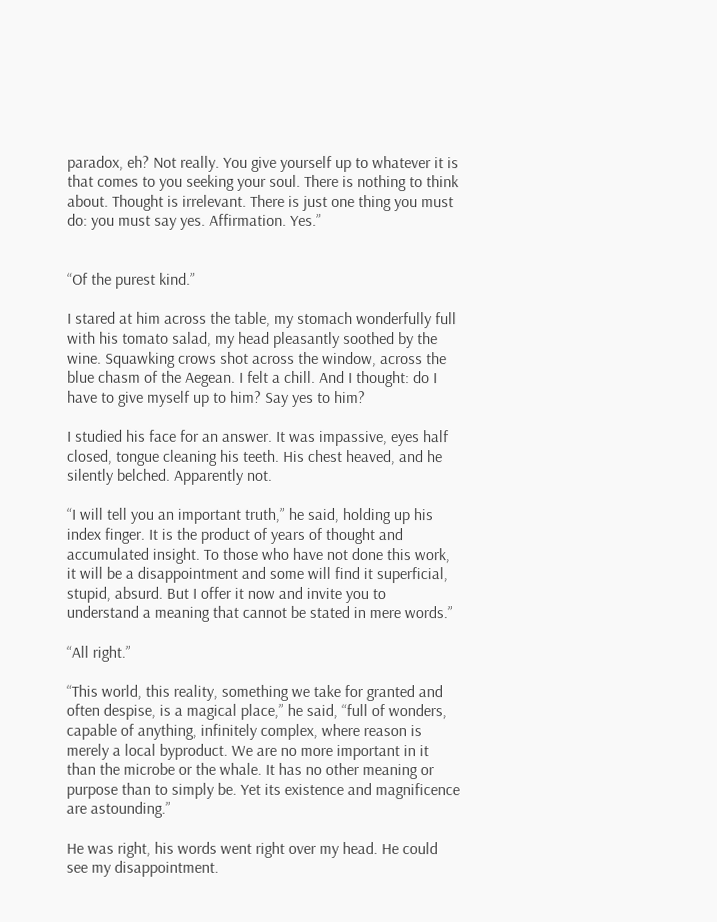paradox, eh? Not really. You give yourself up to whatever it is that comes to you seeking your soul. There is nothing to think about. Thought is irrelevant. There is just one thing you must do: you must say yes. Affirmation. Yes.”


“Of the purest kind.”

I stared at him across the table, my stomach wonderfully full with his tomato salad, my head pleasantly soothed by the wine. Squawking crows shot across the window, across the blue chasm of the Aegean. I felt a chill. And I thought: do I have to give myself up to him? Say yes to him?

I studied his face for an answer. It was impassive, eyes half closed, tongue cleaning his teeth. His chest heaved, and he silently belched. Apparently not.

“I will tell you an important truth,” he said, holding up his index finger. It is the product of years of thought and accumulated insight. To those who have not done this work, it will be a disappointment and some will find it superficial, stupid, absurd. But I offer it now and invite you to understand a meaning that cannot be stated in mere words.”

“All right.”

“This world, this reality, something we take for granted and often despise, is a magical place,” he said, “full of wonders, capable of anything, infinitely complex, where reason is merely a local byproduct. We are no more important in it than the microbe or the whale. It has no other meaning or purpose than to simply be. Yet its existence and magnificence are astounding.”

He was right, his words went right over my head. He could see my disappointment.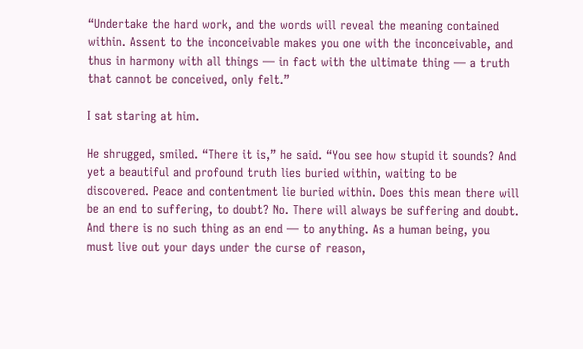“Undertake the hard work, and the words will reveal the meaning contained within. Assent to the inconceivable makes you one with the inconceivable, and thus in harmony with all things — in fact with the ultimate thing — a truth that cannot be conceived, only felt.”

I sat staring at him.

He shrugged, smiled. “There it is,” he said. “You see how stupid it sounds? And yet a beautiful and profound truth lies buried within, waiting to be discovered. Peace and contentment lie buried within. Does this mean there will be an end to suffering, to doubt? No. There will always be suffering and doubt. And there is no such thing as an end — to anything. As a human being, you must live out your days under the curse of reason,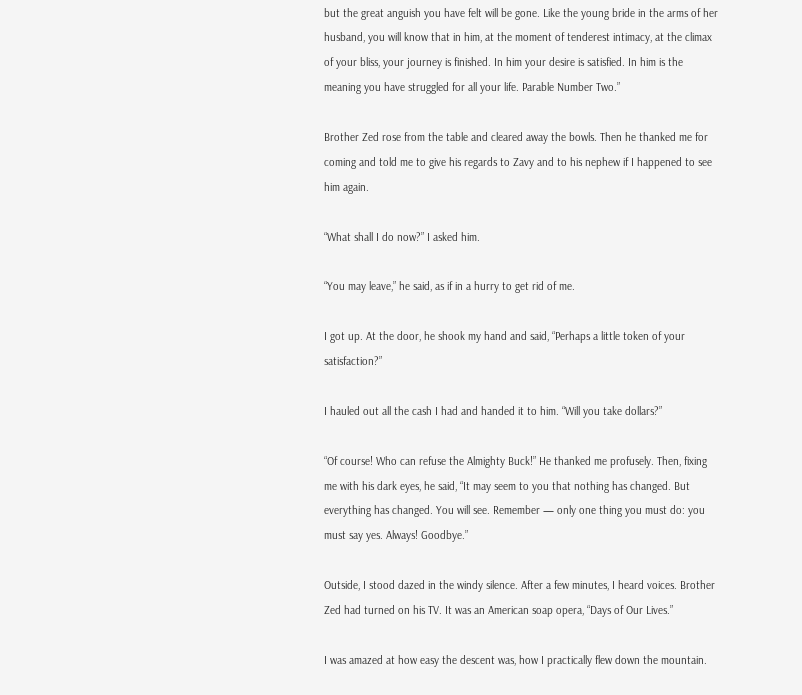but the great anguish you have felt will be gone. Like the young bride in the arms of her husband, you will know that in him, at the moment of tenderest intimacy, at the climax of your bliss, your journey is finished. In him your desire is satisfied. In him is the meaning you have struggled for all your life. Parable Number Two.”

Brother Zed rose from the table and cleared away the bowls. Then he thanked me for coming and told me to give his regards to Zavy and to his nephew if I happened to see him again.

“What shall I do now?” I asked him.

“You may leave,” he said, as if in a hurry to get rid of me.

I got up. At the door, he shook my hand and said, “Perhaps a little token of your satisfaction?”

I hauled out all the cash I had and handed it to him. “Will you take dollars?”

“Of course! Who can refuse the Almighty Buck!” He thanked me profusely. Then, fixing me with his dark eyes, he said, “It may seem to you that nothing has changed. But everything has changed. You will see. Remember — only one thing you must do: you must say yes. Always! Goodbye.”

Outside, I stood dazed in the windy silence. After a few minutes, I heard voices. Brother Zed had turned on his TV. It was an American soap opera, “Days of Our Lives.”

I was amazed at how easy the descent was, how I practically flew down the mountain.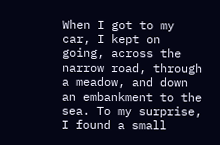When I got to my car, I kept on going, across the narrow road, through a meadow, and down an embankment to the sea. To my surprise, I found a small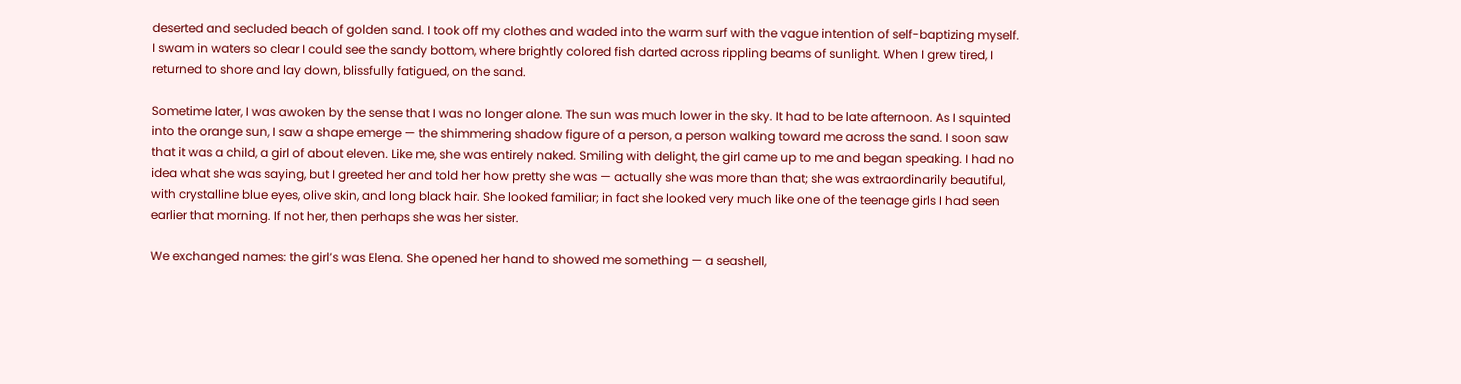deserted and secluded beach of golden sand. I took off my clothes and waded into the warm surf with the vague intention of self-baptizing myself. I swam in waters so clear I could see the sandy bottom, where brightly colored fish darted across rippling beams of sunlight. When I grew tired, I returned to shore and lay down, blissfully fatigued, on the sand.

Sometime later, I was awoken by the sense that I was no longer alone. The sun was much lower in the sky. It had to be late afternoon. As I squinted into the orange sun, I saw a shape emerge — the shimmering shadow figure of a person, a person walking toward me across the sand. I soon saw that it was a child, a girl of about eleven. Like me, she was entirely naked. Smiling with delight, the girl came up to me and began speaking. I had no idea what she was saying, but I greeted her and told her how pretty she was — actually she was more than that; she was extraordinarily beautiful, with crystalline blue eyes, olive skin, and long black hair. She looked familiar; in fact she looked very much like one of the teenage girls I had seen earlier that morning. If not her, then perhaps she was her sister.

We exchanged names: the girl’s was Elena. She opened her hand to showed me something — a seashell,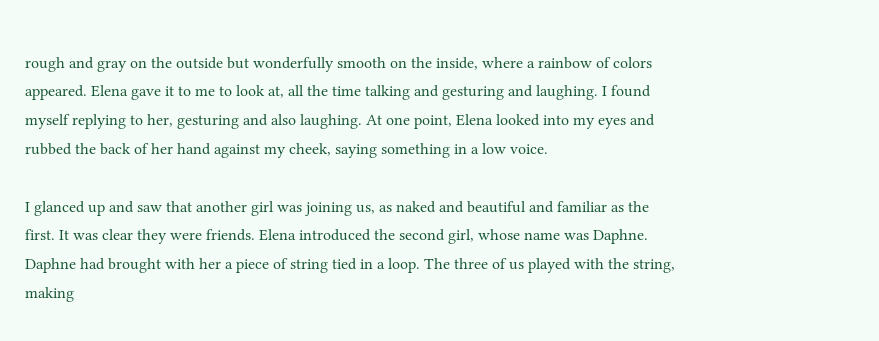rough and gray on the outside but wonderfully smooth on the inside, where a rainbow of colors appeared. Elena gave it to me to look at, all the time talking and gesturing and laughing. I found myself replying to her, gesturing and also laughing. At one point, Elena looked into my eyes and rubbed the back of her hand against my cheek, saying something in a low voice.

I glanced up and saw that another girl was joining us, as naked and beautiful and familiar as the first. It was clear they were friends. Elena introduced the second girl, whose name was Daphne. Daphne had brought with her a piece of string tied in a loop. The three of us played with the string, making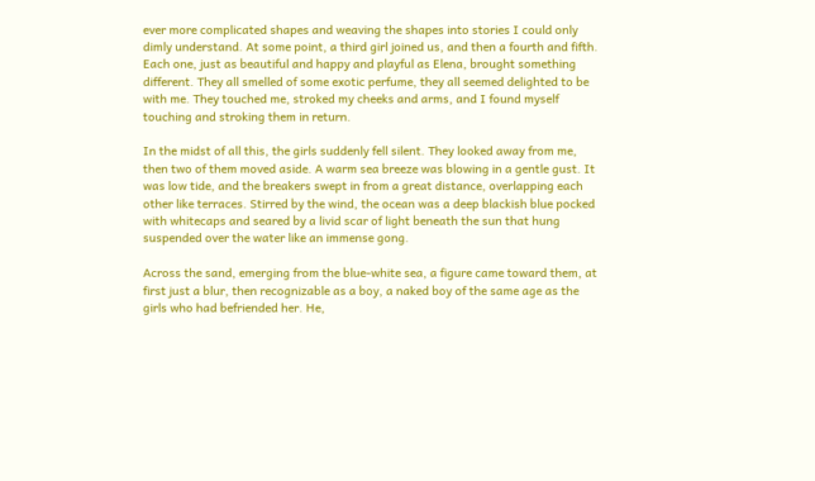ever more complicated shapes and weaving the shapes into stories I could only dimly understand. At some point, a third girl joined us, and then a fourth and fifth. Each one, just as beautiful and happy and playful as Elena, brought something different. They all smelled of some exotic perfume, they all seemed delighted to be with me. They touched me, stroked my cheeks and arms, and I found myself touching and stroking them in return.

In the midst of all this, the girls suddenly fell silent. They looked away from me, then two of them moved aside. A warm sea breeze was blowing in a gentle gust. It was low tide, and the breakers swept in from a great distance, overlapping each other like terraces. Stirred by the wind, the ocean was a deep blackish blue pocked with whitecaps and seared by a livid scar of light beneath the sun that hung suspended over the water like an immense gong.

Across the sand, emerging from the blue-white sea, a figure came toward them, at first just a blur, then recognizable as a boy, a naked boy of the same age as the girls who had befriended her. He,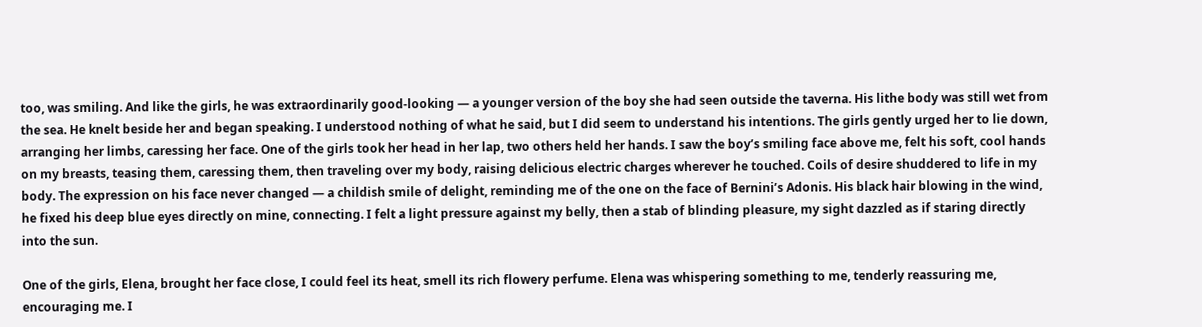too, was smiling. And like the girls, he was extraordinarily good-looking — a younger version of the boy she had seen outside the taverna. His lithe body was still wet from the sea. He knelt beside her and began speaking. I understood nothing of what he said, but I did seem to understand his intentions. The girls gently urged her to lie down, arranging her limbs, caressing her face. One of the girls took her head in her lap, two others held her hands. I saw the boy’s smiling face above me, felt his soft, cool hands on my breasts, teasing them, caressing them, then traveling over my body, raising delicious electric charges wherever he touched. Coils of desire shuddered to life in my body. The expression on his face never changed — a childish smile of delight, reminding me of the one on the face of Bernini’s Adonis. His black hair blowing in the wind, he fixed his deep blue eyes directly on mine, connecting. I felt a light pressure against my belly, then a stab of blinding pleasure, my sight dazzled as if staring directly into the sun.

One of the girls, Elena, brought her face close, I could feel its heat, smell its rich flowery perfume. Elena was whispering something to me, tenderly reassuring me, encouraging me. I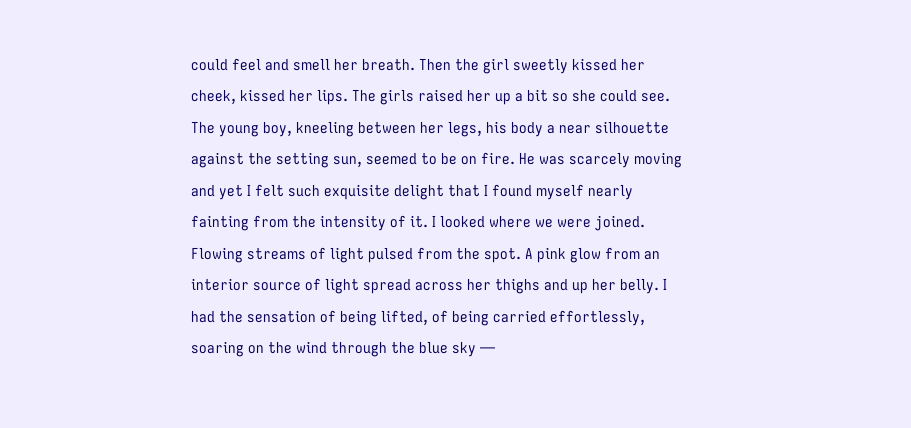could feel and smell her breath. Then the girl sweetly kissed her cheek, kissed her lips. The girls raised her up a bit so she could see. The young boy, kneeling between her legs, his body a near silhouette against the setting sun, seemed to be on fire. He was scarcely moving and yet I felt such exquisite delight that I found myself nearly fainting from the intensity of it. I looked where we were joined. Flowing streams of light pulsed from the spot. A pink glow from an interior source of light spread across her thighs and up her belly. I had the sensation of being lifted, of being carried effortlessly, soaring on the wind through the blue sky —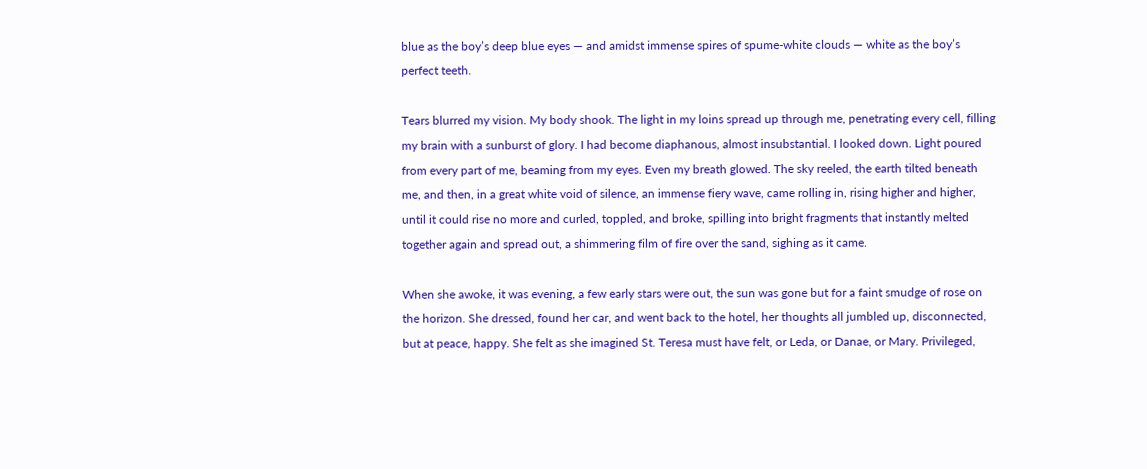blue as the boy’s deep blue eyes — and amidst immense spires of spume-white clouds — white as the boy’s perfect teeth.

Tears blurred my vision. My body shook. The light in my loins spread up through me, penetrating every cell, filling my brain with a sunburst of glory. I had become diaphanous, almost insubstantial. I looked down. Light poured from every part of me, beaming from my eyes. Even my breath glowed. The sky reeled, the earth tilted beneath me, and then, in a great white void of silence, an immense fiery wave, came rolling in, rising higher and higher, until it could rise no more and curled, toppled, and broke, spilling into bright fragments that instantly melted together again and spread out, a shimmering film of fire over the sand, sighing as it came.

When she awoke, it was evening, a few early stars were out, the sun was gone but for a faint smudge of rose on the horizon. She dressed, found her car, and went back to the hotel, her thoughts all jumbled up, disconnected, but at peace, happy. She felt as she imagined St. Teresa must have felt, or Leda, or Danae, or Mary. Privileged,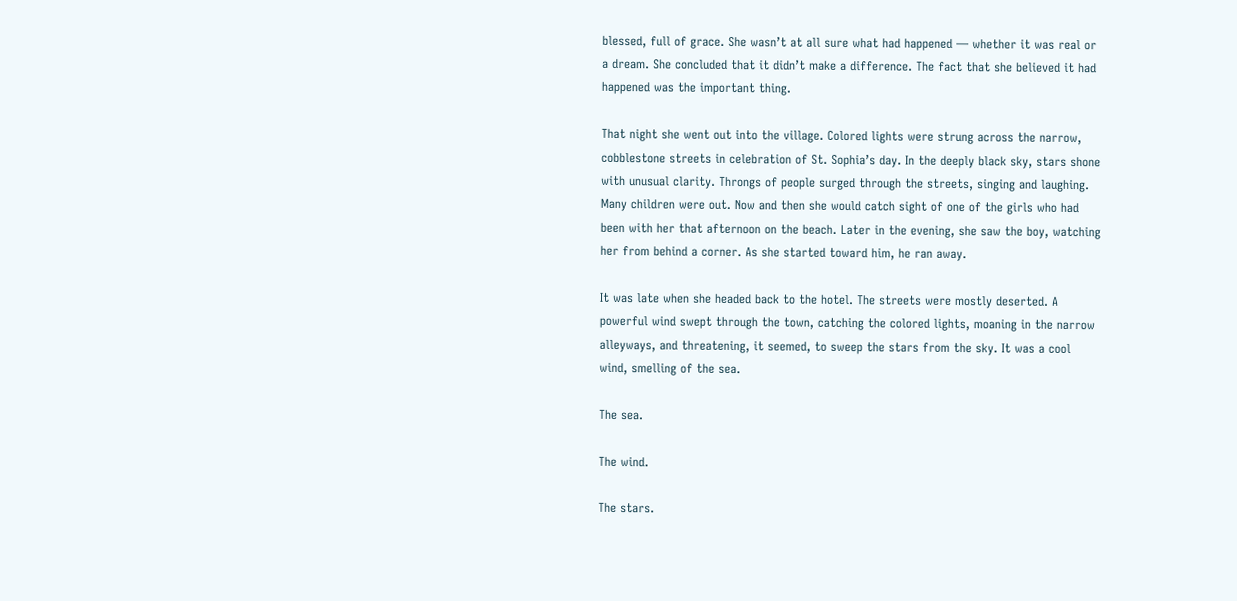blessed, full of grace. She wasn’t at all sure what had happened — whether it was real or a dream. She concluded that it didn’t make a difference. The fact that she believed it had happened was the important thing.

That night she went out into the village. Colored lights were strung across the narrow, cobblestone streets in celebration of St. Sophia’s day. In the deeply black sky, stars shone with unusual clarity. Throngs of people surged through the streets, singing and laughing. Many children were out. Now and then she would catch sight of one of the girls who had been with her that afternoon on the beach. Later in the evening, she saw the boy, watching her from behind a corner. As she started toward him, he ran away.

It was late when she headed back to the hotel. The streets were mostly deserted. A powerful wind swept through the town, catching the colored lights, moaning in the narrow alleyways, and threatening, it seemed, to sweep the stars from the sky. It was a cool wind, smelling of the sea.

The sea.

The wind.

The stars.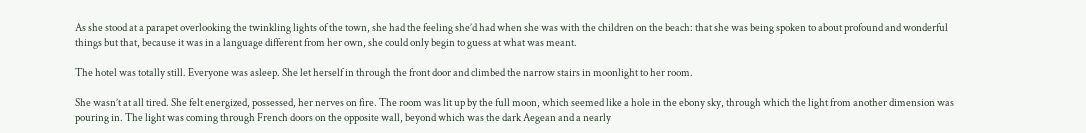As she stood at a parapet overlooking the twinkling lights of the town, she had the feeling she’d had when she was with the children on the beach: that she was being spoken to about profound and wonderful things but that, because it was in a language different from her own, she could only begin to guess at what was meant.

The hotel was totally still. Everyone was asleep. She let herself in through the front door and climbed the narrow stairs in moonlight to her room.

She wasn’t at all tired. She felt energized, possessed, her nerves on fire. The room was lit up by the full moon, which seemed like a hole in the ebony sky, through which the light from another dimension was pouring in. The light was coming through French doors on the opposite wall, beyond which was the dark Aegean and a nearly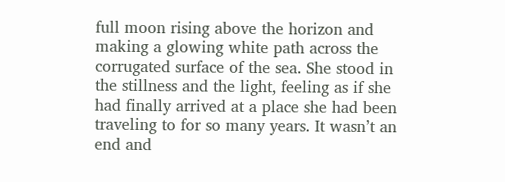full moon rising above the horizon and making a glowing white path across the corrugated surface of the sea. She stood in the stillness and the light, feeling as if she had finally arrived at a place she had been traveling to for so many years. It wasn’t an end and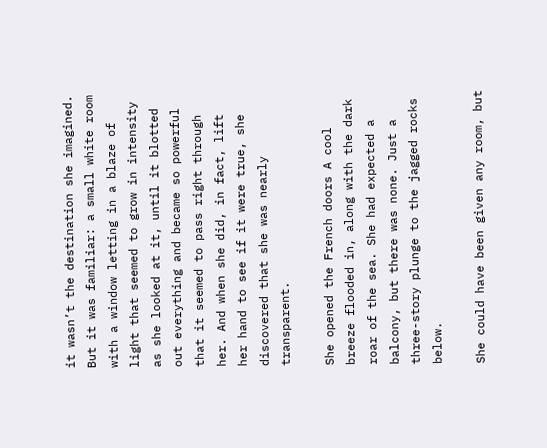it wasn’t the destination she imagined. But it was familiar: a small white room with a window letting in a blaze of light that seemed to grow in intensity as she looked at it, until it blotted out everything and became so powerful that it seemed to pass right through her. And when she did, in fact, lift her hand to see if it were true, she discovered that she was nearly transparent.

She opened the French doors A cool breeze flooded in, along with the dark roar of the sea. She had expected a balcony, but there was none. Just a three-story plunge to the jagged rocks below.

She could have been given any room, but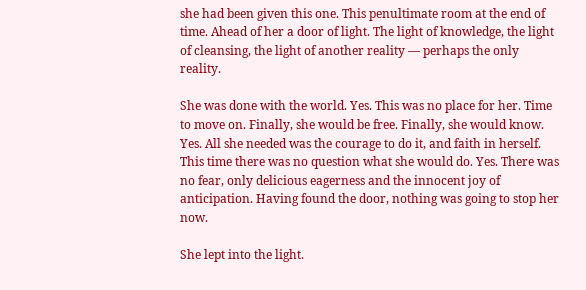she had been given this one. This penultimate room at the end of time. Ahead of her a door of light. The light of knowledge, the light of cleansing, the light of another reality — perhaps the only reality.

She was done with the world. Yes. This was no place for her. Time to move on. Finally, she would be free. Finally, she would know. Yes. All she needed was the courage to do it, and faith in herself. This time there was no question what she would do. Yes. There was no fear, only delicious eagerness and the innocent joy of anticipation. Having found the door, nothing was going to stop her now.

She lept into the light.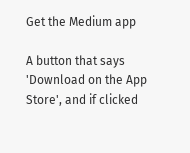Get the Medium app

A button that says 'Download on the App Store', and if clicked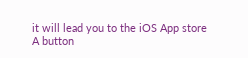it will lead you to the iOS App store
A button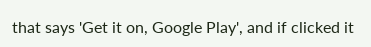that says 'Get it on, Google Play', and if clicked it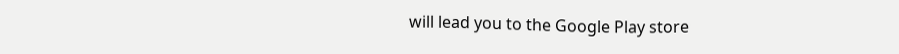will lead you to the Google Play store